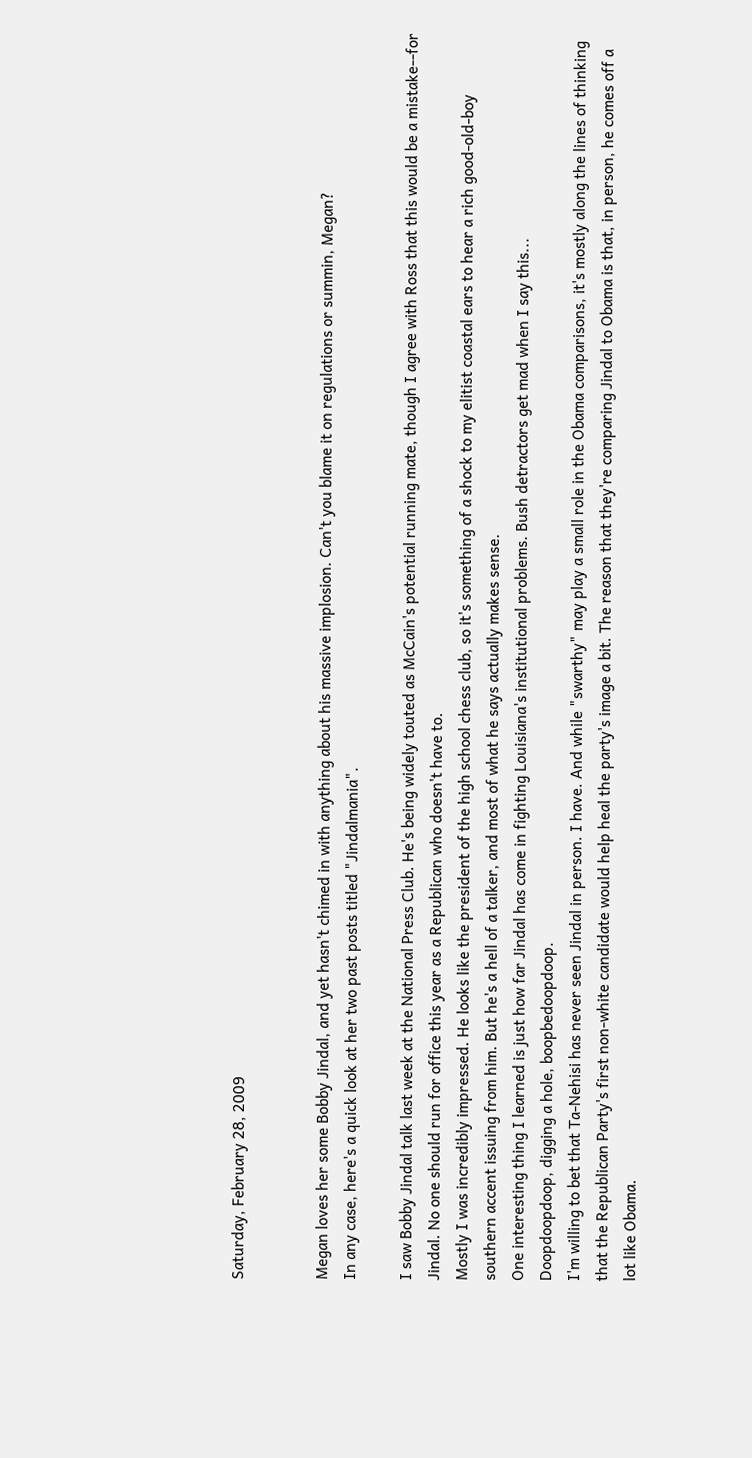Saturday, February 28, 2009


Megan loves her some Bobby Jindal, and yet hasn't chimed in with anything about his massive implosion. Can't you blame it on regulations or summin, Megan?
In any case, here's a quick look at her two past posts titled "Jindalmania".

I saw Bobby Jindal talk last week at the National Press Club. He's being widely touted as McCain's potential running mate, though I agree with Ross that this would be a mistake--for Jindal. No one should run for office this year as a Republican who doesn't have to.
Mostly I was incredibly impressed. He looks like the president of the high school chess club, so it's something of a shock to my elitist coastal ears to hear a rich good-old-boy southern accent issuing from him. But he's a hell of a talker, and most of what he says actually makes sense.
One interesting thing I learned is just how far Jindal has come in fighting Louisiana's institutional problems. Bush detractors get mad when I say this...
Doopdoopdoop, digging a hole, boopbedoopdoop.
I'm willing to bet that Ta-Nehisi has never seen Jindal in person. I have. And while "swarthy" may play a small role in the Obama comparisons, it's mostly along the lines of thinking that the Republican Party's first non-white candidate would help heal the party's image a bit. The reason that they're comparing Jindal to Obama is that, in person, he comes off a lot like Obama.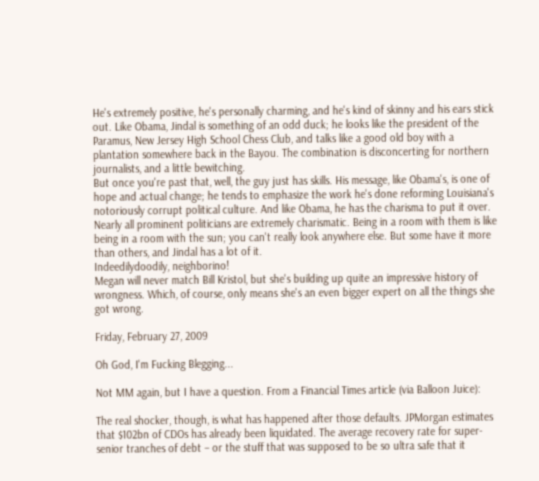He's extremely positive, he's personally charming, and he's kind of skinny and his ears stick out. Like Obama, Jindal is something of an odd duck; he looks like the president of the Paramus, New Jersey High School Chess Club, and talks like a good old boy with a plantation somewhere back in the Bayou. The combination is disconcerting for northern journalists, and a little bewitching.
But once you're past that, well, the guy just has skills. His message, like Obama's, is one of hope and actual change; he tends to emphasize the work he's done reforming Louisiana's notoriously corrupt political culture. And like Obama, he has the charisma to put it over. Nearly all prominent politicians are extremely charismatic. Being in a room with them is like being in a room with the sun; you can't really look anywhere else. But some have it more than others, and Jindal has a lot of it.
Indeedilydoodily, neighborino!
Megan will never match Bill Kristol, but she's building up quite an impressive history of wrongness. Which, of course, only means she's an even bigger expert on all the things she got wrong.

Friday, February 27, 2009

Oh God, I'm Fucking Blegging...

Not MM again, but I have a question. From a Financial Times article (via Balloon Juice):

The real shocker, though, is what has happened after those defaults. JPMorgan estimates that $102bn of CDOs has already been liquidated. The average recovery rate for super-senior tranches of debt – or the stuff that was supposed to be so ultra safe that it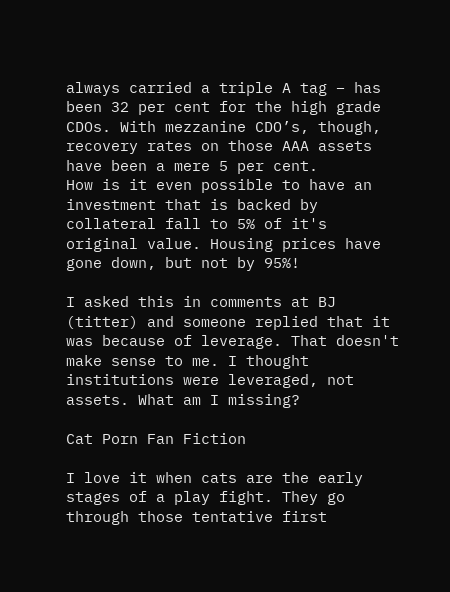always carried a triple A tag – has been 32 per cent for the high grade CDOs. With mezzanine CDO’s, though, recovery rates on those AAA assets have been a mere 5 per cent.
How is it even possible to have an investment that is backed by collateral fall to 5% of it's original value. Housing prices have gone down, but not by 95%!

I asked this in comments at BJ (titter) and someone replied that it was because of leverage. That doesn't make sense to me. I thought institutions were leveraged, not assets. What am I missing?

Cat Porn Fan Fiction

I love it when cats are the early stages of a play fight. They go through those tentative first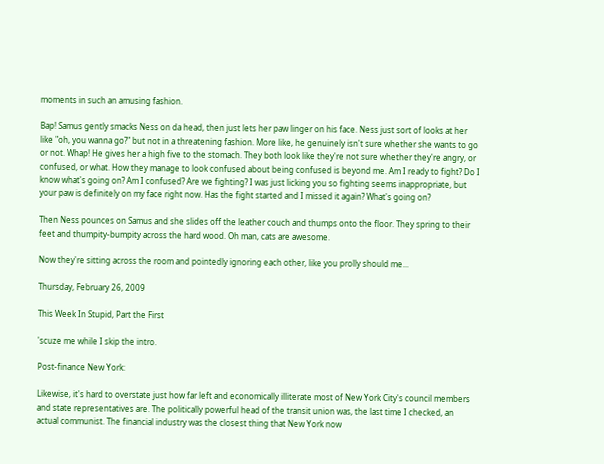moments in such an amusing fashion.

Bap! Samus gently smacks Ness on da head, then just lets her paw linger on his face. Ness just sort of looks at her like "oh, you wanna go?" but not in a threatening fashion. More like, he genuinely isn't sure whether she wants to go or not. Whap! He gives her a high five to the stomach. They both look like they're not sure whether they're angry, or confused, or what. How they manage to look confused about being confused is beyond me. Am I ready to fight? Do I know what's going on? Am I confused? Are we fighting? I was just licking you so fighting seems inappropriate, but your paw is definitely on my face right now. Has the fight started and I missed it again? What's going on?

Then Ness pounces on Samus and she slides off the leather couch and thumps onto the floor. They spring to their feet and thumpity-bumpity across the hard wood. Oh man, cats are awesome.

Now they're sitting across the room and pointedly ignoring each other, like you prolly should me...

Thursday, February 26, 2009

This Week In Stupid, Part the First

'scuze me while I skip the intro.

Post-finance New York:

Likewise, it's hard to overstate just how far left and economically illiterate most of New York City's council members and state representatives are. The politically powerful head of the transit union was, the last time I checked, an actual communist. The financial industry was the closest thing that New York now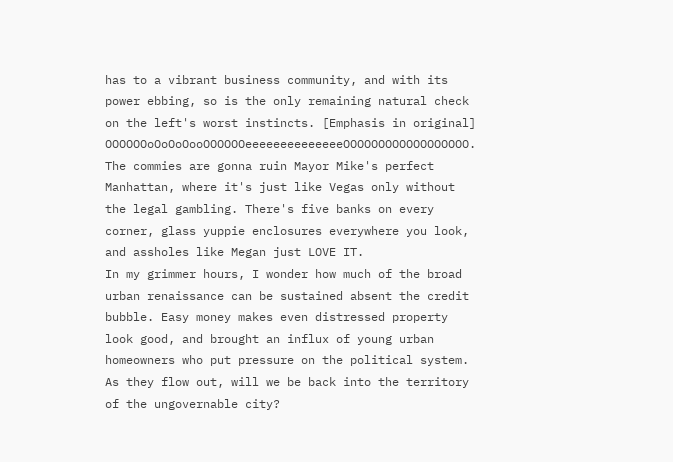has to a vibrant business community, and with its power ebbing, so is the only remaining natural check on the left's worst instincts. [Emphasis in original]
OOOOOOoOoOoOooOOOOOOeeeeeeeeeeeeeeOOOOOOOOOOOOOOOOOO. The commies are gonna ruin Mayor Mike's perfect Manhattan, where it's just like Vegas only without the legal gambling. There's five banks on every corner, glass yuppie enclosures everywhere you look, and assholes like Megan just LOVE IT.
In my grimmer hours, I wonder how much of the broad urban renaissance can be sustained absent the credit bubble. Easy money makes even distressed property look good, and brought an influx of young urban homeowners who put pressure on the political system. As they flow out, will we be back into the territory of the ungovernable city?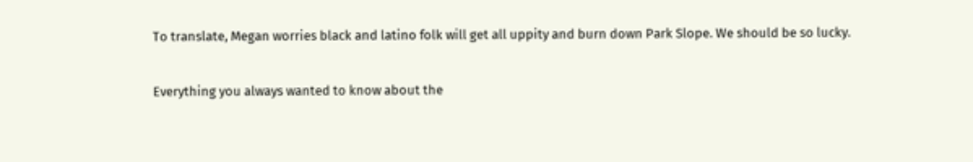To translate, Megan worries black and latino folk will get all uppity and burn down Park Slope. We should be so lucky.

Everything you always wanted to know about the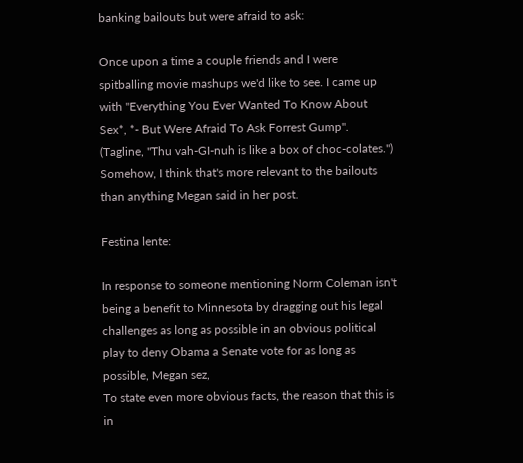banking bailouts but were afraid to ask:

Once upon a time a couple friends and I were spitballing movie mashups we'd like to see. I came up with "Everything You Ever Wanted To Know About Sex*, *- But Were Afraid To Ask Forrest Gump". (Tagline, "Thu vah-GI-nuh is like a box of choc-colates.") Somehow, I think that's more relevant to the bailouts than anything Megan said in her post.

Festina lente:

In response to someone mentioning Norm Coleman isn't being a benefit to Minnesota by dragging out his legal challenges as long as possible in an obvious political play to deny Obama a Senate vote for as long as possible, Megan sez,
To state even more obvious facts, the reason that this is in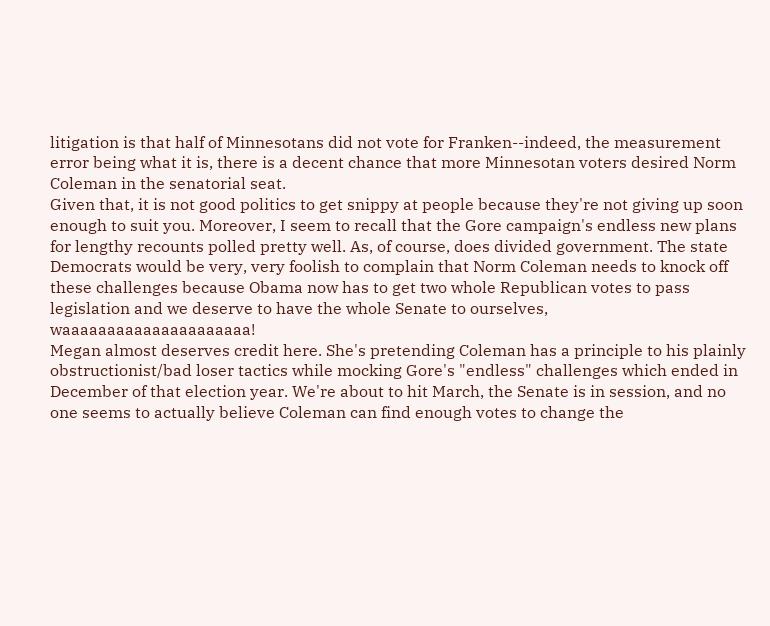litigation is that half of Minnesotans did not vote for Franken--indeed, the measurement error being what it is, there is a decent chance that more Minnesotan voters desired Norm Coleman in the senatorial seat.
Given that, it is not good politics to get snippy at people because they're not giving up soon enough to suit you. Moreover, I seem to recall that the Gore campaign's endless new plans for lengthy recounts polled pretty well. As, of course, does divided government. The state Democrats would be very, very foolish to complain that Norm Coleman needs to knock off these challenges because Obama now has to get two whole Republican votes to pass legislation and we deserve to have the whole Senate to ourselves, waaaaaaaaaaaaaaaaaaaaa!
Megan almost deserves credit here. She's pretending Coleman has a principle to his plainly obstructionist/bad loser tactics while mocking Gore's "endless" challenges which ended in December of that election year. We're about to hit March, the Senate is in session, and no one seems to actually believe Coleman can find enough votes to change the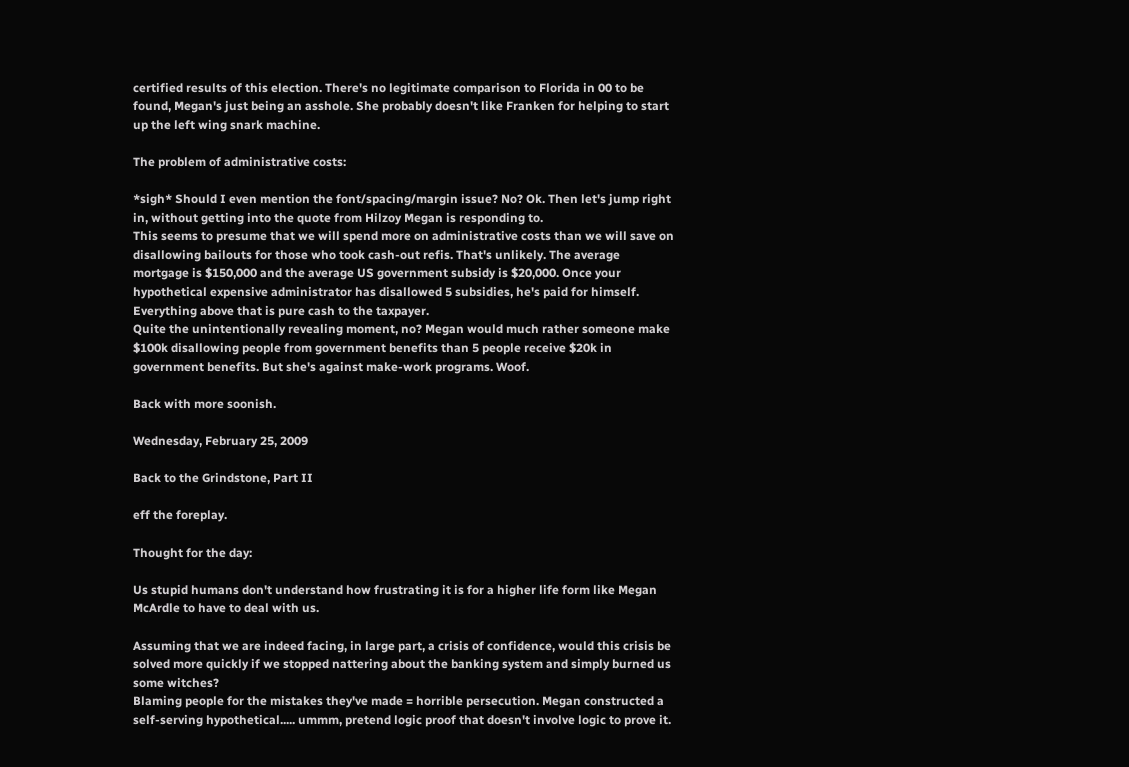certified results of this election. There's no legitimate comparison to Florida in 00 to be found, Megan's just being an asshole. She probably doesn't like Franken for helping to start up the left wing snark machine.

The problem of administrative costs:

*sigh* Should I even mention the font/spacing/margin issue? No? Ok. Then let's jump right in, without getting into the quote from Hilzoy Megan is responding to.
This seems to presume that we will spend more on administrative costs than we will save on disallowing bailouts for those who took cash-out refis. That's unlikely. The average mortgage is $150,000 and the average US government subsidy is $20,000. Once your hypothetical expensive administrator has disallowed 5 subsidies, he's paid for himself. Everything above that is pure cash to the taxpayer.
Quite the unintentionally revealing moment, no? Megan would much rather someone make $100k disallowing people from government benefits than 5 people receive $20k in government benefits. But she's against make-work programs. Woof.

Back with more soonish.

Wednesday, February 25, 2009

Back to the Grindstone, Part II

eff the foreplay.

Thought for the day:

Us stupid humans don't understand how frustrating it is for a higher life form like Megan McArdle to have to deal with us.

Assuming that we are indeed facing, in large part, a crisis of confidence, would this crisis be solved more quickly if we stopped nattering about the banking system and simply burned us some witches?
Blaming people for the mistakes they've made = horrible persecution. Megan constructed a self-serving hypothetical..... ummm, pretend logic proof that doesn't involve logic to prove it.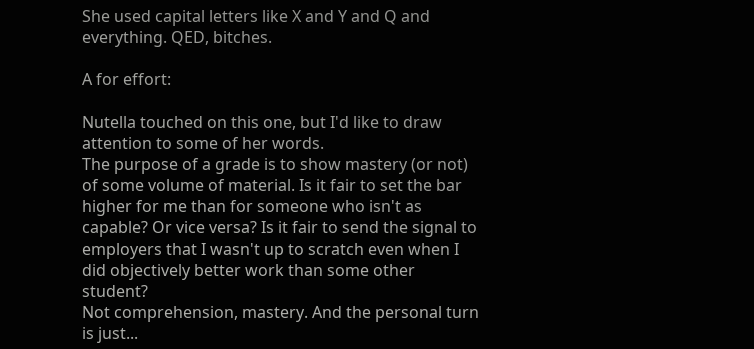She used capital letters like X and Y and Q and everything. QED, bitches.

A for effort:

Nutella touched on this one, but I'd like to draw attention to some of her words.
The purpose of a grade is to show mastery (or not) of some volume of material. Is it fair to set the bar higher for me than for someone who isn't as capable? Or vice versa? Is it fair to send the signal to employers that I wasn't up to scratch even when I did objectively better work than some other student?
Not comprehension, mastery. And the personal turn is just...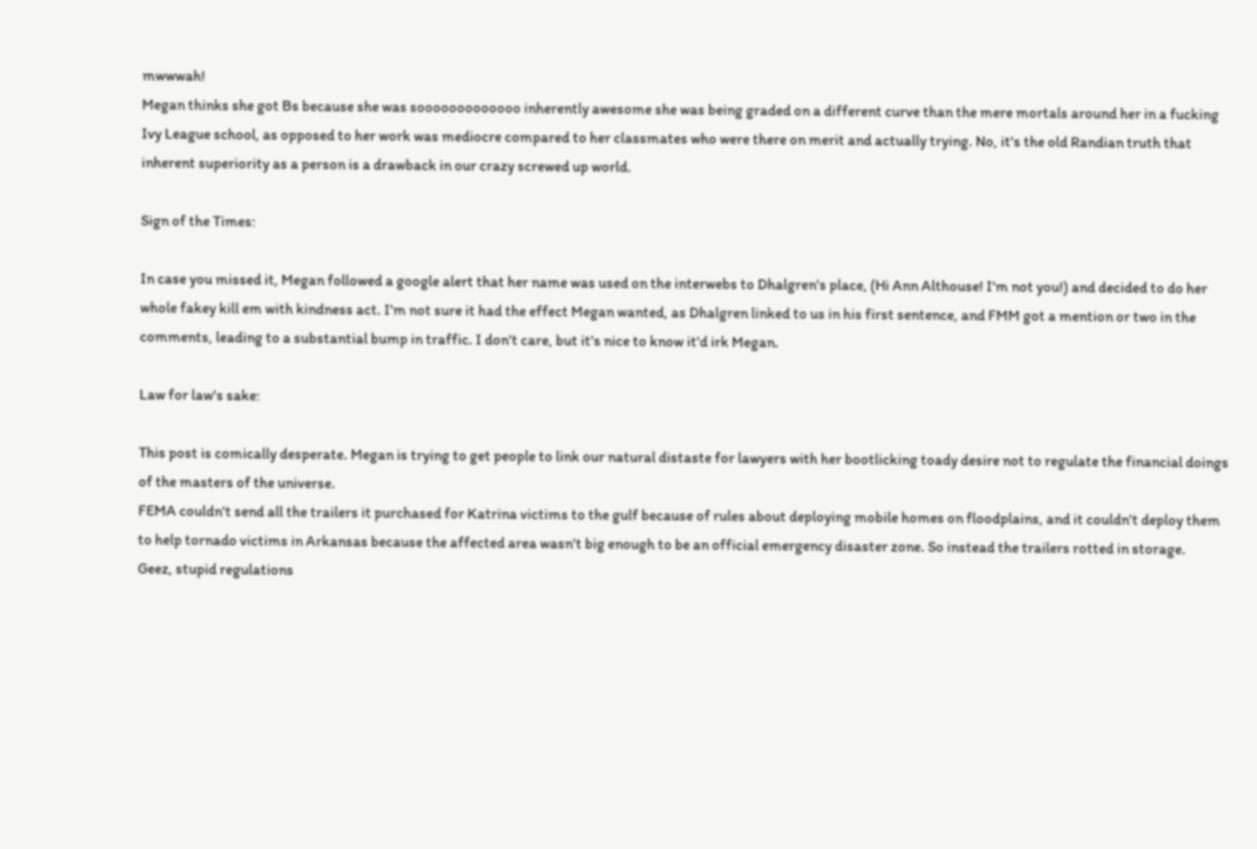mwwwah!
Megan thinks she got Bs because she was sooooooooooooo inherently awesome she was being graded on a different curve than the mere mortals around her in a fucking Ivy League school, as opposed to her work was mediocre compared to her classmates who were there on merit and actually trying. No, it's the old Randian truth that inherent superiority as a person is a drawback in our crazy screwed up world.

Sign of the Times:

In case you missed it, Megan followed a google alert that her name was used on the interwebs to Dhalgren's place, (Hi Ann Althouse! I'm not you!) and decided to do her whole fakey kill em with kindness act. I'm not sure it had the effect Megan wanted, as Dhalgren linked to us in his first sentence, and FMM got a mention or two in the comments, leading to a substantial bump in traffic. I don't care, but it's nice to know it'd irk Megan.

Law for law's sake:

This post is comically desperate. Megan is trying to get people to link our natural distaste for lawyers with her bootlicking toady desire not to regulate the financial doings of the masters of the universe.
FEMA couldn't send all the trailers it purchased for Katrina victims to the gulf because of rules about deploying mobile homes on floodplains, and it couldn't deploy them to help tornado victims in Arkansas because the affected area wasn't big enough to be an official emergency disaster zone. So instead the trailers rotted in storage.
Geez, stupid regulations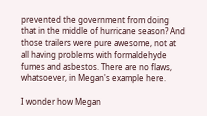prevented the government from doing that in the middle of hurricane season? And those trailers were pure awesome, not at all having problems with formaldehyde fumes and asbestos. There are no flaws, whatsoever, in Megan's example here.

I wonder how Megan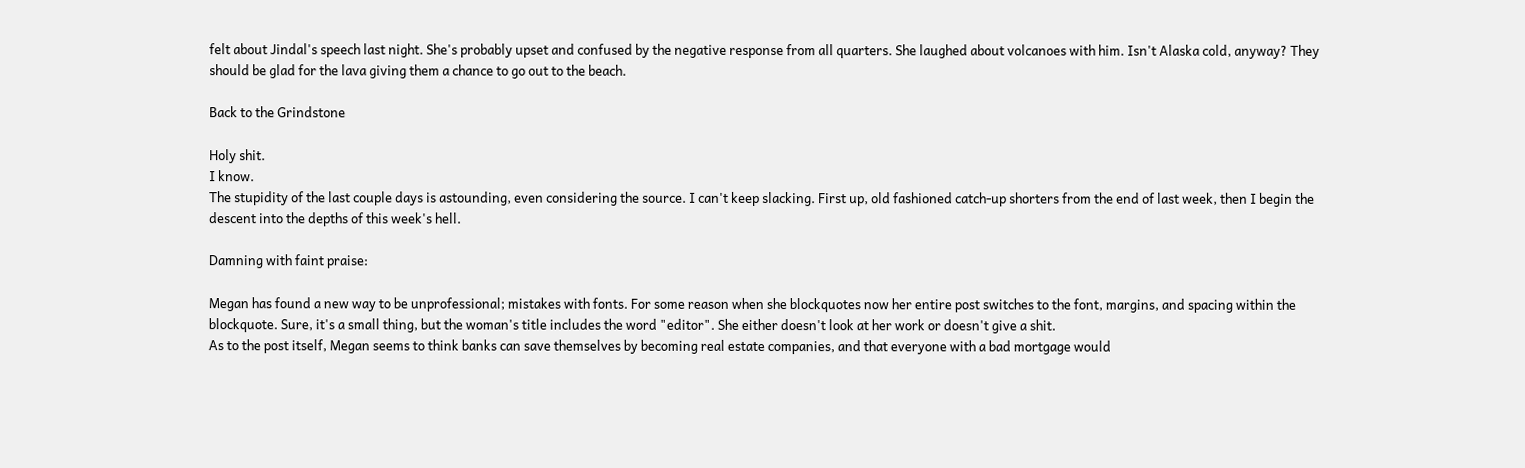felt about Jindal's speech last night. She's probably upset and confused by the negative response from all quarters. She laughed about volcanoes with him. Isn't Alaska cold, anyway? They should be glad for the lava giving them a chance to go out to the beach.

Back to the Grindstone

Holy shit.
I know.
The stupidity of the last couple days is astounding, even considering the source. I can't keep slacking. First up, old fashioned catch-up shorters from the end of last week, then I begin the descent into the depths of this week's hell.

Damning with faint praise:

Megan has found a new way to be unprofessional; mistakes with fonts. For some reason when she blockquotes now her entire post switches to the font, margins, and spacing within the blockquote. Sure, it's a small thing, but the woman's title includes the word "editor". She either doesn't look at her work or doesn't give a shit.
As to the post itself, Megan seems to think banks can save themselves by becoming real estate companies, and that everyone with a bad mortgage would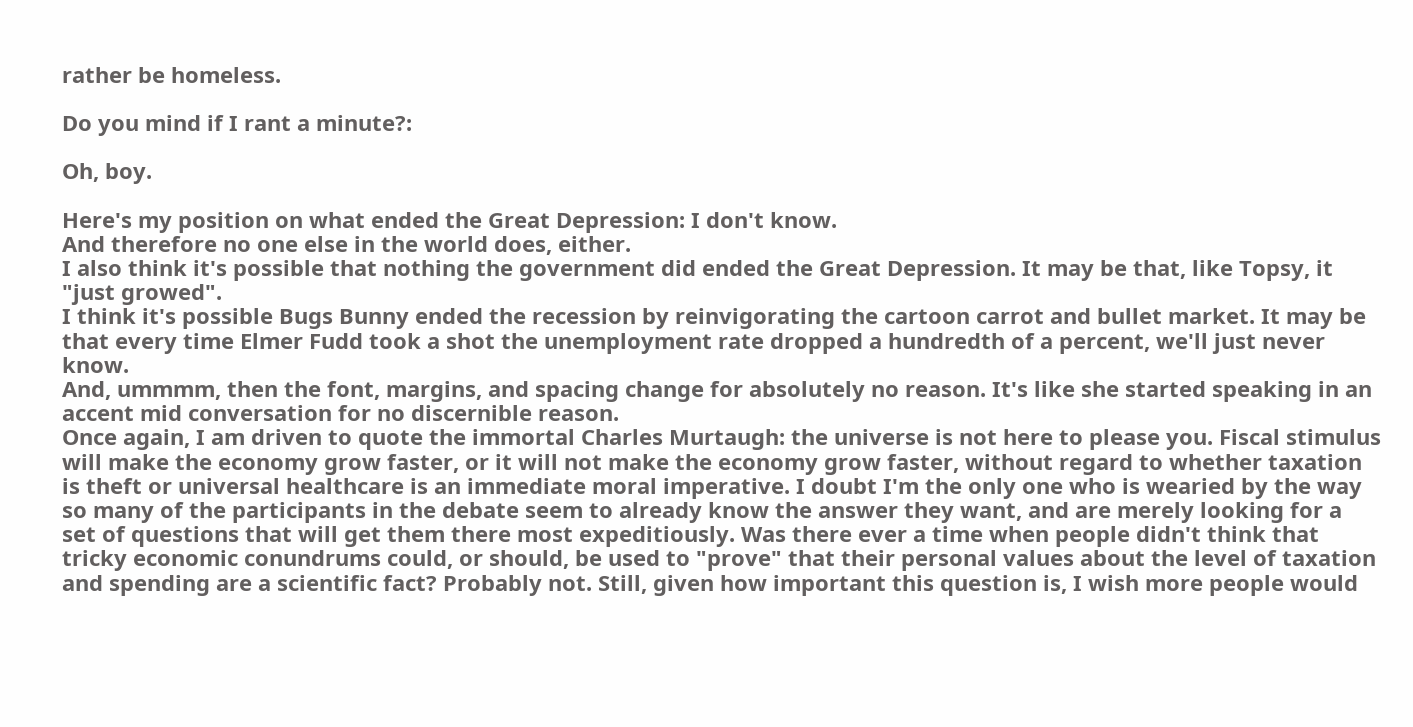rather be homeless.

Do you mind if I rant a minute?:

Oh, boy.

Here's my position on what ended the Great Depression: I don't know.
And therefore no one else in the world does, either.
I also think it's possible that nothing the government did ended the Great Depression. It may be that, like Topsy, it "just growed".
I think it's possible Bugs Bunny ended the recession by reinvigorating the cartoon carrot and bullet market. It may be that every time Elmer Fudd took a shot the unemployment rate dropped a hundredth of a percent, we'll just never know.
And, ummmm, then the font, margins, and spacing change for absolutely no reason. It's like she started speaking in an accent mid conversation for no discernible reason.
Once again, I am driven to quote the immortal Charles Murtaugh: the universe is not here to please you. Fiscal stimulus will make the economy grow faster, or it will not make the economy grow faster, without regard to whether taxation is theft or universal healthcare is an immediate moral imperative. I doubt I'm the only one who is wearied by the way so many of the participants in the debate seem to already know the answer they want, and are merely looking for a set of questions that will get them there most expeditiously. Was there ever a time when people didn't think that tricky economic conundrums could, or should, be used to "prove" that their personal values about the level of taxation and spending are a scientific fact? Probably not. Still, given how important this question is, I wish more people would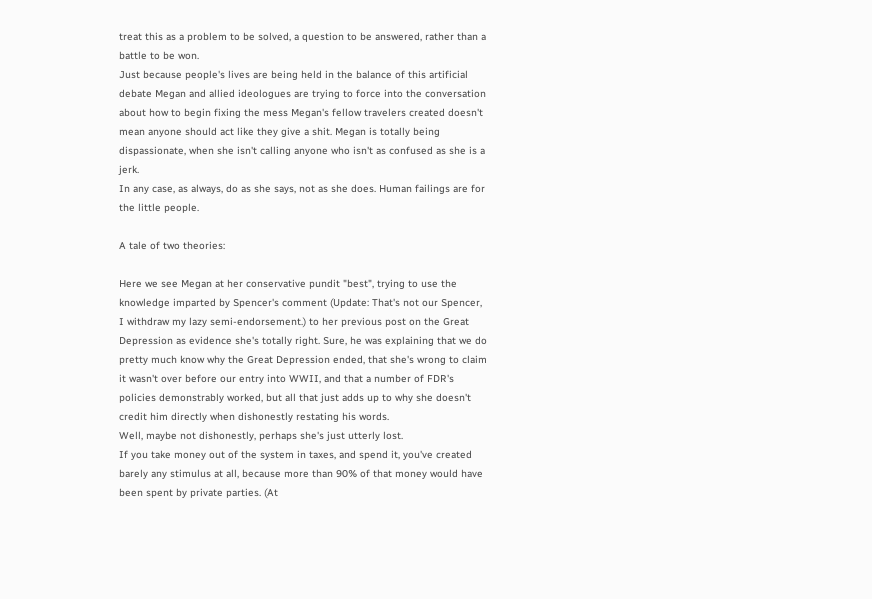treat this as a problem to be solved, a question to be answered, rather than a battle to be won.
Just because people's lives are being held in the balance of this artificial debate Megan and allied ideologues are trying to force into the conversation about how to begin fixing the mess Megan's fellow travelers created doesn't mean anyone should act like they give a shit. Megan is totally being dispassionate, when she isn't calling anyone who isn't as confused as she is a jerk.
In any case, as always, do as she says, not as she does. Human failings are for the little people.

A tale of two theories:

Here we see Megan at her conservative pundit "best", trying to use the knowledge imparted by Spencer's comment (Update: That's not our Spencer, I withdraw my lazy semi-endorsement.) to her previous post on the Great Depression as evidence she's totally right. Sure, he was explaining that we do pretty much know why the Great Depression ended, that she's wrong to claim it wasn't over before our entry into WWII, and that a number of FDR's policies demonstrably worked, but all that just adds up to why she doesn't credit him directly when dishonestly restating his words.
Well, maybe not dishonestly, perhaps she's just utterly lost.
If you take money out of the system in taxes, and spend it, you've created barely any stimulus at all, because more than 90% of that money would have been spent by private parties. (At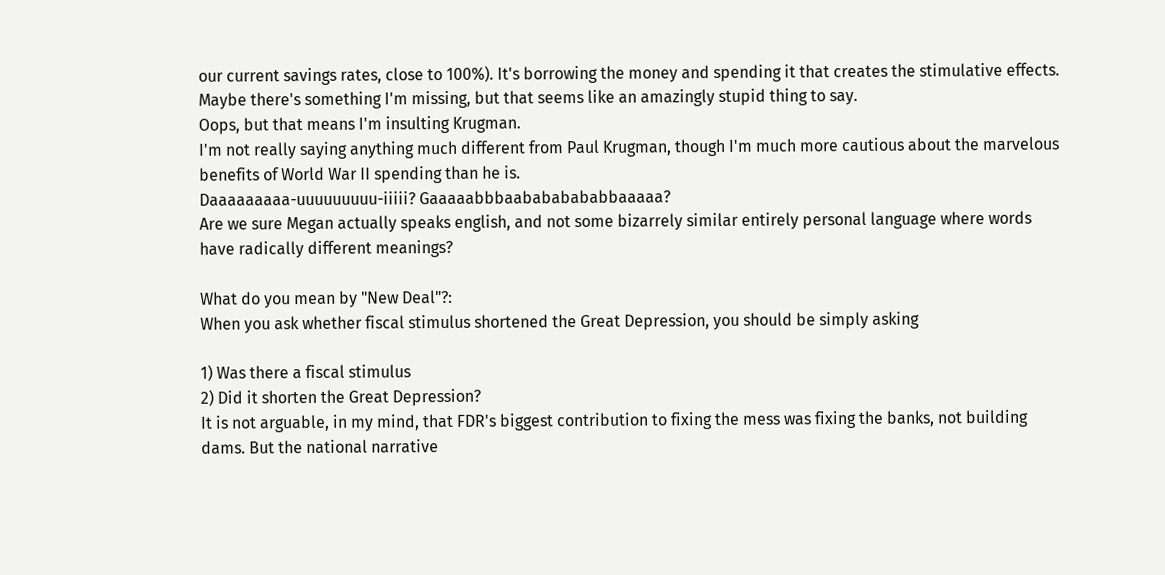our current savings rates, close to 100%). It's borrowing the money and spending it that creates the stimulative effects.
Maybe there's something I'm missing, but that seems like an amazingly stupid thing to say.
Oops, but that means I'm insulting Krugman.
I'm not really saying anything much different from Paul Krugman, though I'm much more cautious about the marvelous benefits of World War II spending than he is.
Daaaaaaaaa-uuuuuuuuu-iiiii? Gaaaaabbbaabababababbaaaaa?
Are we sure Megan actually speaks english, and not some bizarrely similar entirely personal language where words have radically different meanings?

What do you mean by "New Deal"?:
When you ask whether fiscal stimulus shortened the Great Depression, you should be simply asking

1) Was there a fiscal stimulus
2) Did it shorten the Great Depression?
It is not arguable, in my mind, that FDR's biggest contribution to fixing the mess was fixing the banks, not building dams. But the national narrative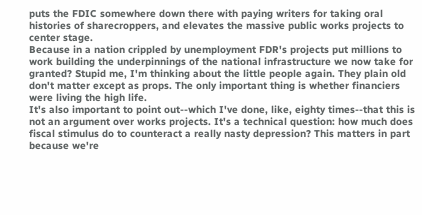puts the FDIC somewhere down there with paying writers for taking oral histories of sharecroppers, and elevates the massive public works projects to center stage.
Because in a nation crippled by unemployment FDR's projects put millions to work building the underpinnings of the national infrastructure we now take for granted? Stupid me, I'm thinking about the little people again. They plain old don't matter except as props. The only important thing is whether financiers were living the high life.
It's also important to point out--which I've done, like, eighty times--that this is not an argument over works projects. It's a technical question: how much does fiscal stimulus do to counteract a really nasty depression? This matters in part because we're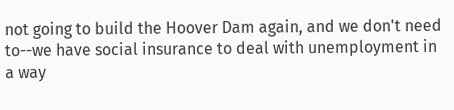not going to build the Hoover Dam again, and we don't need to--we have social insurance to deal with unemployment in a way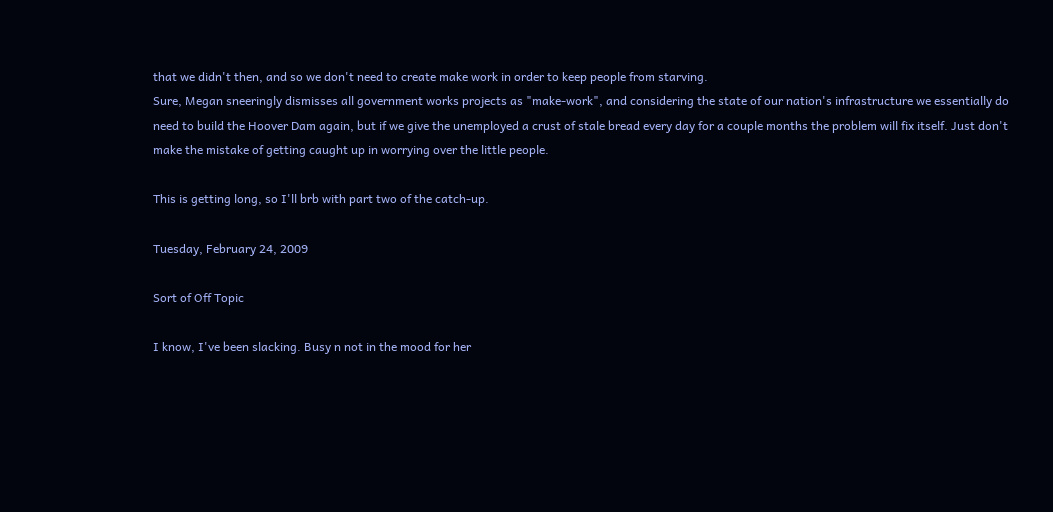that we didn't then, and so we don't need to create make work in order to keep people from starving.
Sure, Megan sneeringly dismisses all government works projects as "make-work", and considering the state of our nation's infrastructure we essentially do need to build the Hoover Dam again, but if we give the unemployed a crust of stale bread every day for a couple months the problem will fix itself. Just don't make the mistake of getting caught up in worrying over the little people.

This is getting long, so I'll brb with part two of the catch-up.

Tuesday, February 24, 2009

Sort of Off Topic

I know, I've been slacking. Busy n not in the mood for her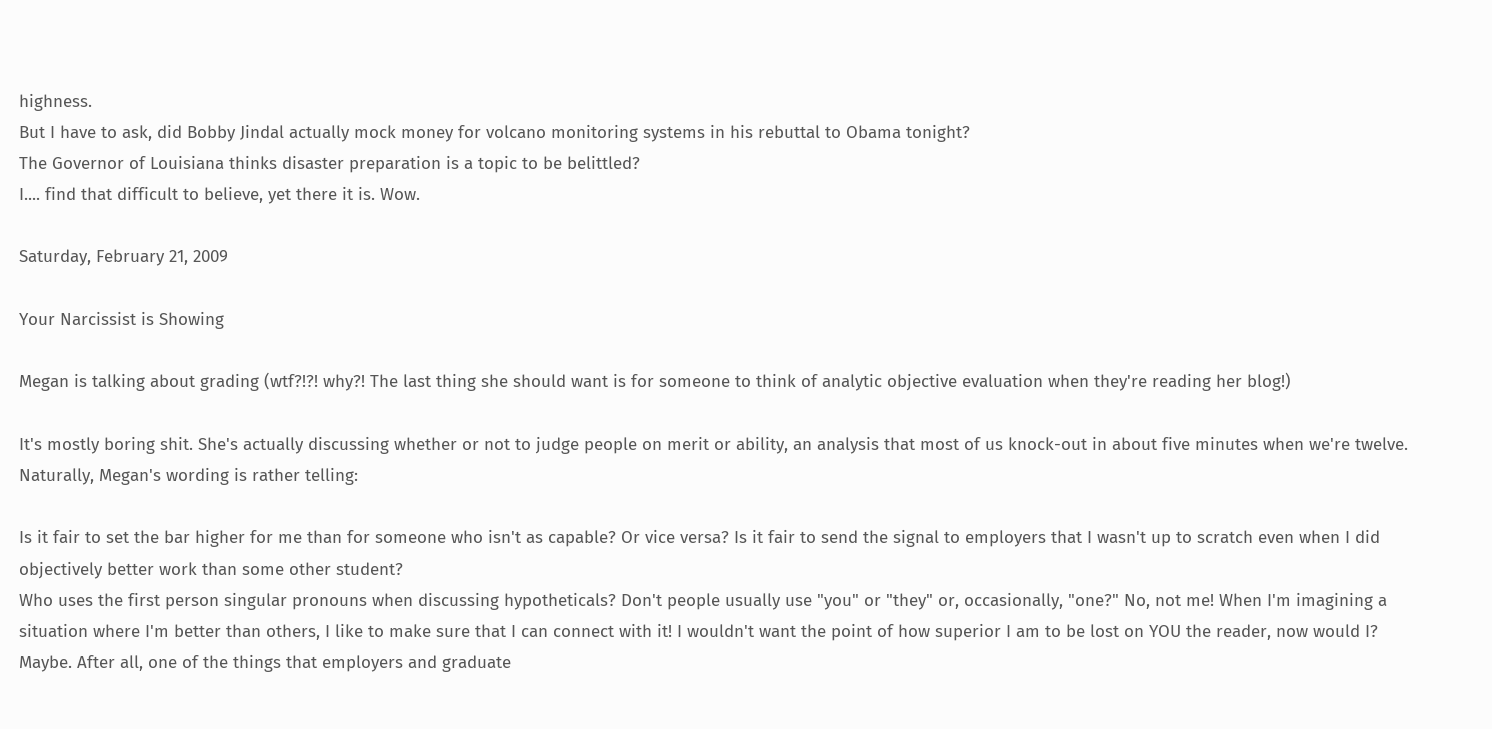highness.
But I have to ask, did Bobby Jindal actually mock money for volcano monitoring systems in his rebuttal to Obama tonight?
The Governor of Louisiana thinks disaster preparation is a topic to be belittled?
I.... find that difficult to believe, yet there it is. Wow.

Saturday, February 21, 2009

Your Narcissist is Showing

Megan is talking about grading (wtf?!?! why?! The last thing she should want is for someone to think of analytic objective evaluation when they're reading her blog!)

It's mostly boring shit. She's actually discussing whether or not to judge people on merit or ability, an analysis that most of us knock-out in about five minutes when we're twelve. Naturally, Megan's wording is rather telling:

Is it fair to set the bar higher for me than for someone who isn't as capable? Or vice versa? Is it fair to send the signal to employers that I wasn't up to scratch even when I did objectively better work than some other student?
Who uses the first person singular pronouns when discussing hypotheticals? Don't people usually use "you" or "they" or, occasionally, "one?" No, not me! When I'm imagining a situation where I'm better than others, I like to make sure that I can connect with it! I wouldn't want the point of how superior I am to be lost on YOU the reader, now would I?
Maybe. After all, one of the things that employers and graduate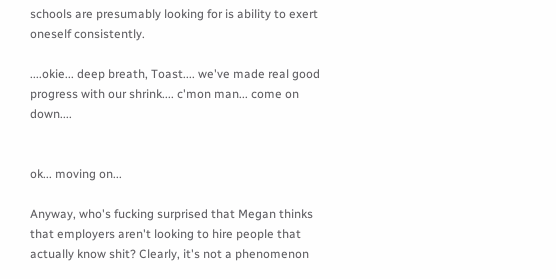schools are presumably looking for is ability to exert oneself consistently.

....okie... deep breath, Toast.... we've made real good progress with our shrink.... c'mon man... come on down....


ok... moving on...

Anyway, who's fucking surprised that Megan thinks that employers aren't looking to hire people that actually know shit? Clearly, it's not a phenomenon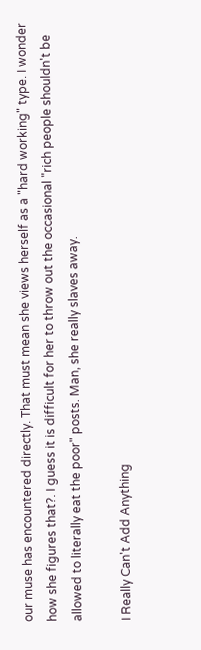our muse has encountered directly. That must mean she views herself as a "hard working" type. I wonder how she figures that?. I guess it is difficult for her to throw out the occasional "rich people shouldn't be allowed to literally eat the poor" posts. Man, she really slaves away.

I Really Can't Add Anything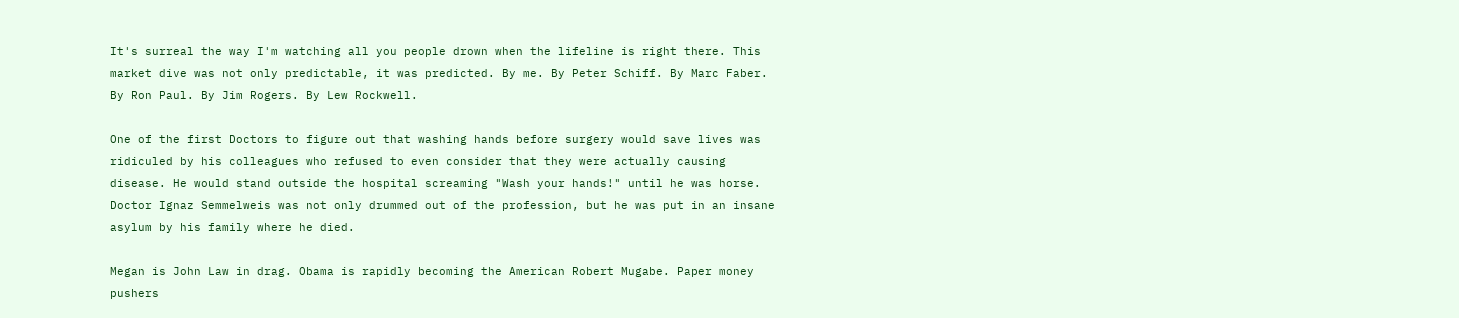It's surreal the way I'm watching all you people drown when the lifeline is right there. This market dive was not only predictable, it was predicted. By me. By Peter Schiff. By Marc Faber. By Ron Paul. By Jim Rogers. By Lew Rockwell.

One of the first Doctors to figure out that washing hands before surgery would save lives was ridiculed by his colleagues who refused to even consider that they were actually causing disease. He would stand outside the hospital screaming "Wash your hands!" until he was horse.
Doctor Ignaz Semmelweis was not only drummed out of the profession, but he was put in an insane asylum by his family where he died.

Megan is John Law in drag. Obama is rapidly becoming the American Robert Mugabe. Paper money pushers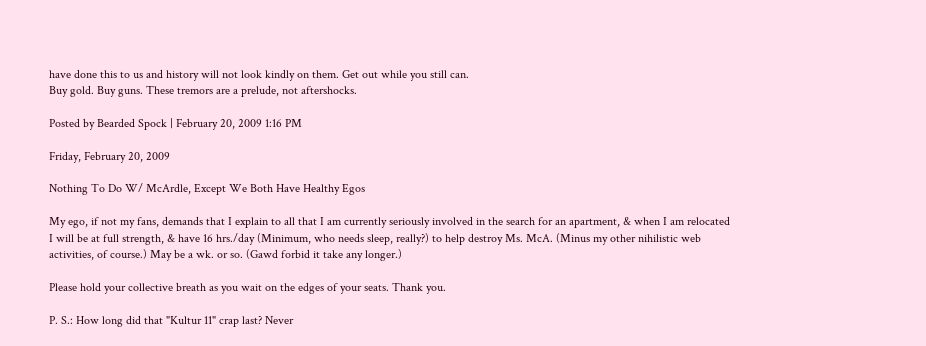have done this to us and history will not look kindly on them. Get out while you still can.
Buy gold. Buy guns. These tremors are a prelude, not aftershocks.

Posted by Bearded Spock | February 20, 2009 1:16 PM

Friday, February 20, 2009

Nothing To Do W/ McArdle, Except We Both Have Healthy Egos

My ego, if not my fans, demands that I explain to all that I am currently seriously involved in the search for an apartment, & when I am relocated I will be at full strength, & have 16 hrs./day (Minimum, who needs sleep, really?) to help destroy Ms. McA. (Minus my other nihilistic web activities, of course.) May be a wk. or so. (Gawd forbid it take any longer.)

Please hold your collective breath as you wait on the edges of your seats. Thank you.

P. S.: How long did that "Kultur 11" crap last? Never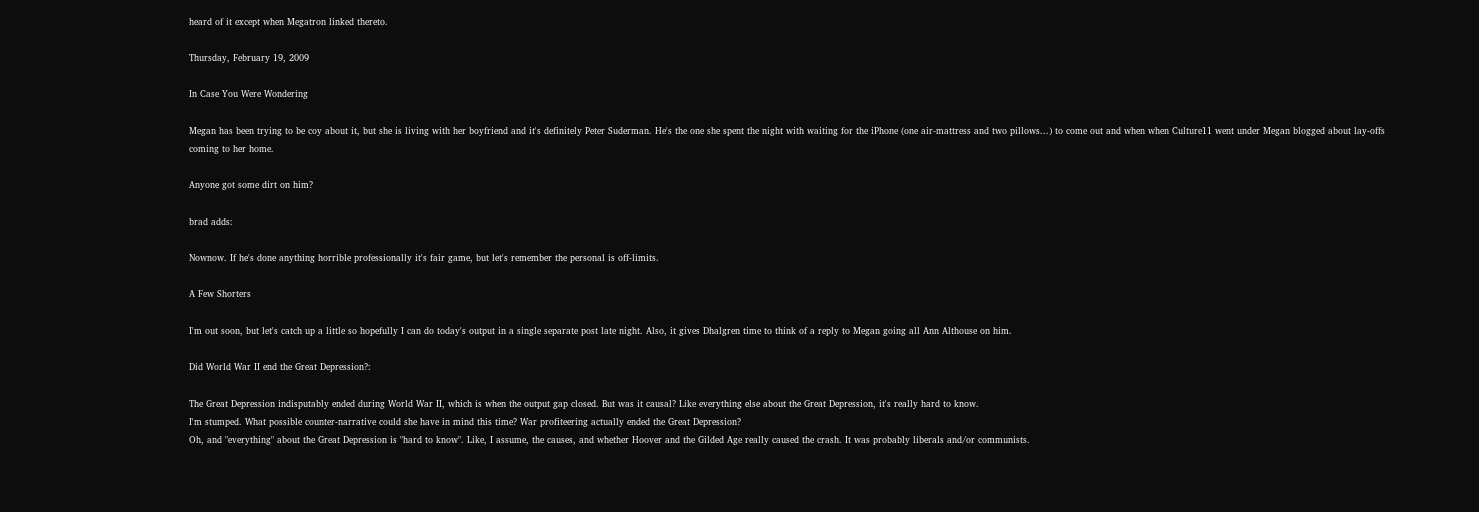heard of it except when Megatron linked thereto.

Thursday, February 19, 2009

In Case You Were Wondering

Megan has been trying to be coy about it, but she is living with her boyfriend and it's definitely Peter Suderman. He's the one she spent the night with waiting for the iPhone (one air-mattress and two pillows...) to come out and when when Culture11 went under Megan blogged about lay-offs coming to her home.

Anyone got some dirt on him?

brad adds:

Nownow. If he's done anything horrible professionally it's fair game, but let's remember the personal is off-limits.

A Few Shorters

I'm out soon, but let's catch up a little so hopefully I can do today's output in a single separate post late night. Also, it gives Dhalgren time to think of a reply to Megan going all Ann Althouse on him.

Did World War II end the Great Depression?:

The Great Depression indisputably ended during World War II, which is when the output gap closed. But was it causal? Like everything else about the Great Depression, it's really hard to know.
I'm stumped. What possible counter-narrative could she have in mind this time? War profiteering actually ended the Great Depression?
Oh, and "everything" about the Great Depression is "hard to know". Like, I assume, the causes, and whether Hoover and the Gilded Age really caused the crash. It was probably liberals and/or communists.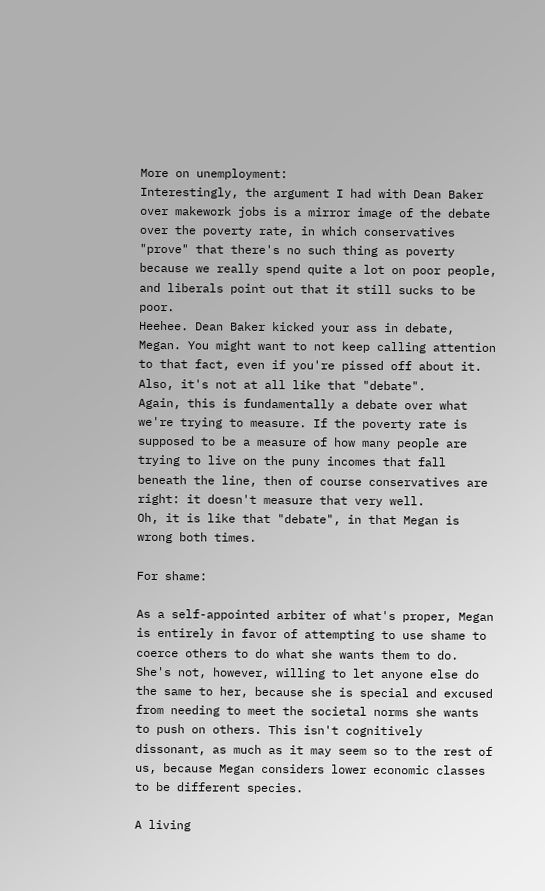More on unemployment:
Interestingly, the argument I had with Dean Baker over makework jobs is a mirror image of the debate over the poverty rate, in which conservatives "prove" that there's no such thing as poverty because we really spend quite a lot on poor people, and liberals point out that it still sucks to be poor.
Heehee. Dean Baker kicked your ass in debate, Megan. You might want to not keep calling attention to that fact, even if you're pissed off about it. Also, it's not at all like that "debate".
Again, this is fundamentally a debate over what we're trying to measure. If the poverty rate is supposed to be a measure of how many people are trying to live on the puny incomes that fall beneath the line, then of course conservatives are right: it doesn't measure that very well.
Oh, it is like that "debate", in that Megan is wrong both times.

For shame:

As a self-appointed arbiter of what's proper, Megan is entirely in favor of attempting to use shame to coerce others to do what she wants them to do. She's not, however, willing to let anyone else do the same to her, because she is special and excused from needing to meet the societal norms she wants to push on others. This isn't cognitively dissonant, as much as it may seem so to the rest of us, because Megan considers lower economic classes to be different species.

A living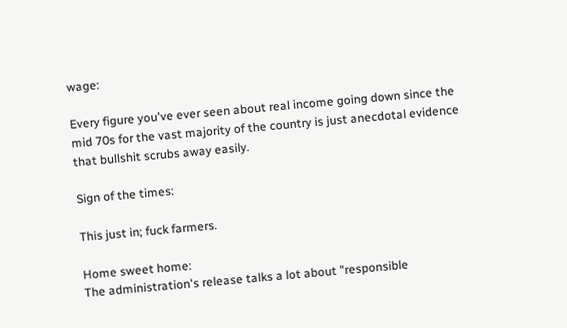wage:

Every figure you've ever seen about real income going down since the mid 70s for the vast majority of the country is just anecdotal evidence that bullshit scrubs away easily.

Sign of the times:

This just in; fuck farmers.

Home sweet home:
The administration's release talks a lot about "responsible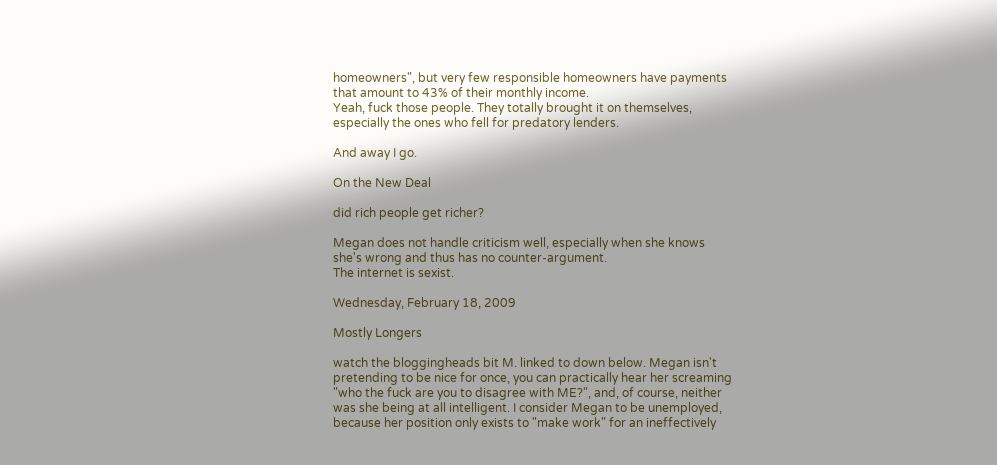homeowners", but very few responsible homeowners have payments that amount to 43% of their monthly income.
Yeah, fuck those people. They totally brought it on themselves, especially the ones who fell for predatory lenders.

And away I go.

On the New Deal

did rich people get richer?

Megan does not handle criticism well, especially when she knows she's wrong and thus has no counter-argument.
The internet is sexist.

Wednesday, February 18, 2009

Mostly Longers

watch the bloggingheads bit M. linked to down below. Megan isn't pretending to be nice for once, you can practically hear her screaming "who the fuck are you to disagree with ME?", and, of course, neither was she being at all intelligent. I consider Megan to be unemployed, because her position only exists to "make work" for an ineffectively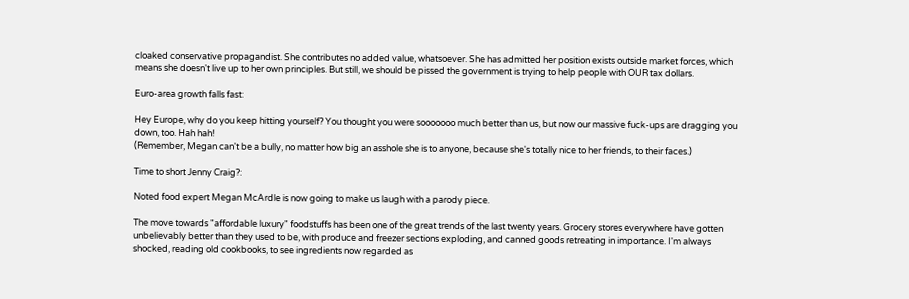cloaked conservative propagandist. She contributes no added value, whatsoever. She has admitted her position exists outside market forces, which means she doesn't live up to her own principles. But still, we should be pissed the government is trying to help people with OUR tax dollars.

Euro-area growth falls fast:

Hey Europe, why do you keep hitting yourself? You thought you were sooooooo much better than us, but now our massive fuck-ups are dragging you down, too. Hah hah!
(Remember, Megan can't be a bully, no matter how big an asshole she is to anyone, because she's totally nice to her friends, to their faces.)

Time to short Jenny Craig?:

Noted food expert Megan McArdle is now going to make us laugh with a parody piece.

The move towards "affordable luxury" foodstuffs has been one of the great trends of the last twenty years. Grocery stores everywhere have gotten unbelievably better than they used to be, with produce and freezer sections exploding, and canned goods retreating in importance. I'm always shocked, reading old cookbooks, to see ingredients now regarded as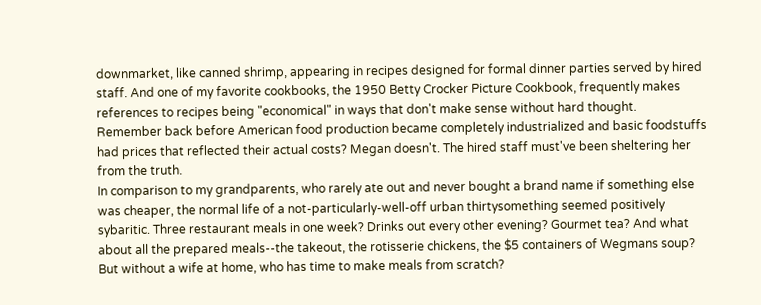downmarket, like canned shrimp, appearing in recipes designed for formal dinner parties served by hired staff. And one of my favorite cookbooks, the 1950 Betty Crocker Picture Cookbook, frequently makes references to recipes being "economical" in ways that don't make sense without hard thought.
Remember back before American food production became completely industrialized and basic foodstuffs had prices that reflected their actual costs? Megan doesn't. The hired staff must've been sheltering her from the truth.
In comparison to my grandparents, who rarely ate out and never bought a brand name if something else was cheaper, the normal life of a not-particularly-well-off urban thirtysomething seemed positively sybaritic. Three restaurant meals in one week? Drinks out every other evening? Gourmet tea? And what about all the prepared meals--the takeout, the rotisserie chickens, the $5 containers of Wegmans soup? But without a wife at home, who has time to make meals from scratch?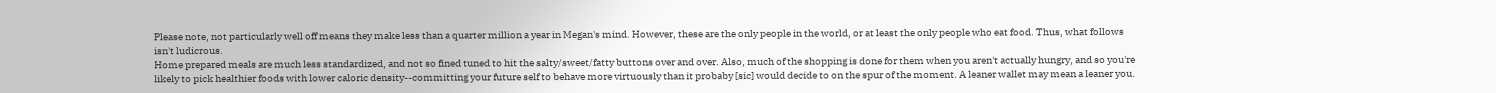Please note, not particularly well off means they make less than a quarter million a year in Megan's mind. However, these are the only people in the world, or at least the only people who eat food. Thus, what follows isn't ludicrous.
Home prepared meals are much less standardized, and not so fined tuned to hit the salty/sweet/fatty buttons over and over. Also, much of the shopping is done for them when you aren't actually hungry, and so you're likely to pick healthier foods with lower caloric density--committing your future self to behave more virtuously than it probaby [sic] would decide to on the spur of the moment. A leaner wallet may mean a leaner you.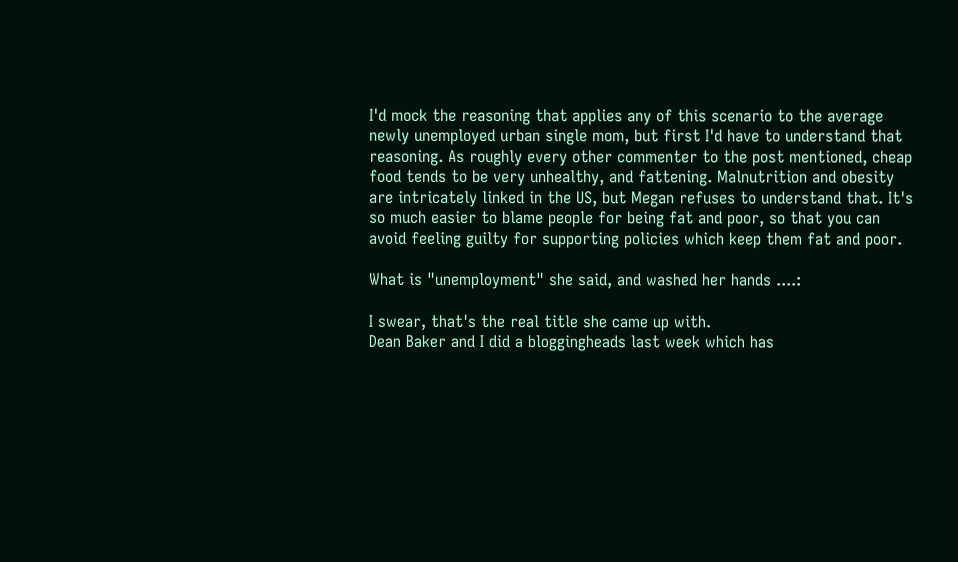I'd mock the reasoning that applies any of this scenario to the average newly unemployed urban single mom, but first I'd have to understand that reasoning. As roughly every other commenter to the post mentioned, cheap food tends to be very unhealthy, and fattening. Malnutrition and obesity are intricately linked in the US, but Megan refuses to understand that. It's so much easier to blame people for being fat and poor, so that you can avoid feeling guilty for supporting policies which keep them fat and poor.

What is "unemployment" she said, and washed her hands ....:

I swear, that's the real title she came up with.
Dean Baker and I did a bloggingheads last week which has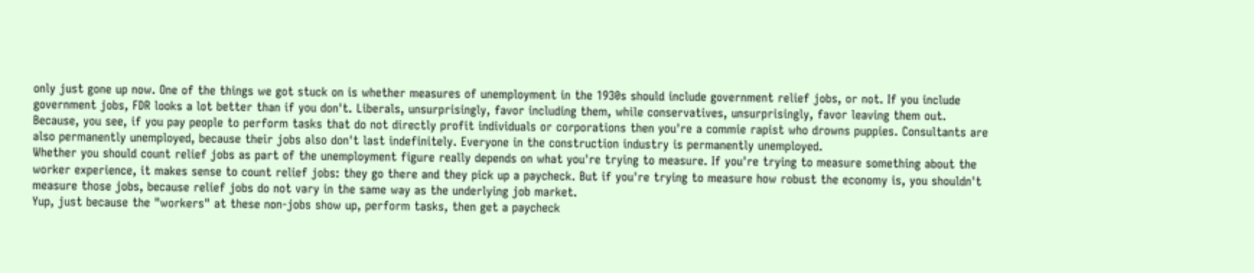only just gone up now. One of the things we got stuck on is whether measures of unemployment in the 1930s should include government relief jobs, or not. If you include government jobs, FDR looks a lot better than if you don't. Liberals, unsurprisingly, favor including them, while conservatives, unsurprisingly, favor leaving them out.
Because, you see, if you pay people to perform tasks that do not directly profit individuals or corporations then you're a commie rapist who drowns puppies. Consultants are also permanently unemployed, because their jobs also don't last indefinitely. Everyone in the construction industry is permanently unemployed.
Whether you should count relief jobs as part of the unemployment figure really depends on what you're trying to measure. If you're trying to measure something about the worker experience, it makes sense to count relief jobs: they go there and they pick up a paycheck. But if you're trying to measure how robust the economy is, you shouldn't measure those jobs, because relief jobs do not vary in the same way as the underlying job market.
Yup, just because the "workers" at these non-jobs show up, perform tasks, then get a paycheck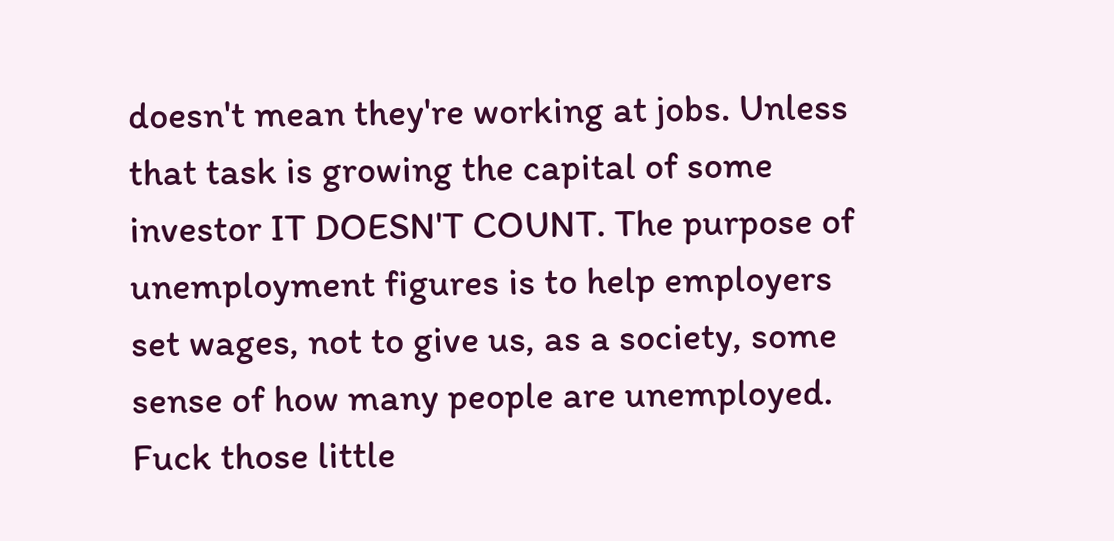doesn't mean they're working at jobs. Unless that task is growing the capital of some investor IT DOESN'T COUNT. The purpose of unemployment figures is to help employers set wages, not to give us, as a society, some sense of how many people are unemployed. Fuck those little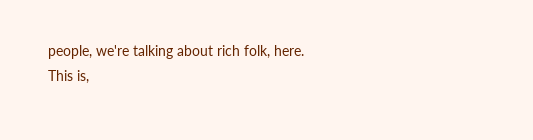people, we're talking about rich folk, here.
This is,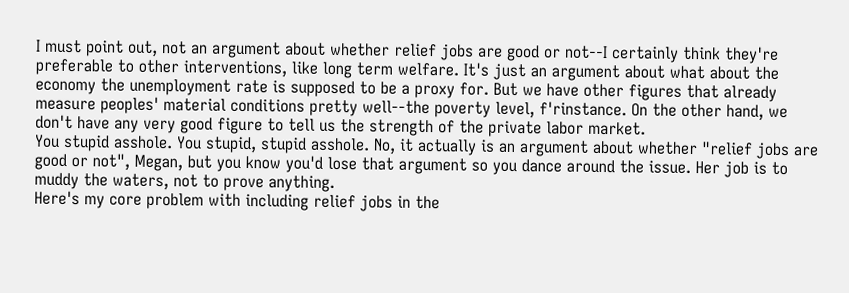I must point out, not an argument about whether relief jobs are good or not--I certainly think they're preferable to other interventions, like long term welfare. It's just an argument about what about the economy the unemployment rate is supposed to be a proxy for. But we have other figures that already measure peoples' material conditions pretty well--the poverty level, f'rinstance. On the other hand, we don't have any very good figure to tell us the strength of the private labor market.
You stupid asshole. You stupid, stupid asshole. No, it actually is an argument about whether "relief jobs are good or not", Megan, but you know you'd lose that argument so you dance around the issue. Her job is to muddy the waters, not to prove anything.
Here's my core problem with including relief jobs in the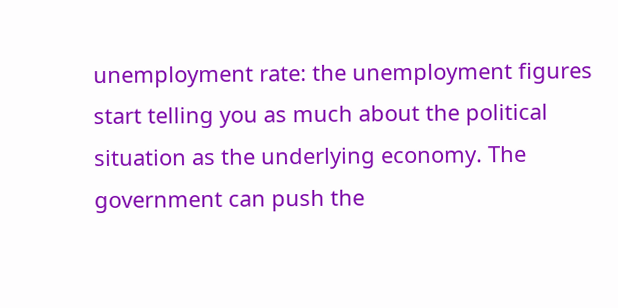unemployment rate: the unemployment figures start telling you as much about the political situation as the underlying economy. The government can push the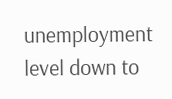unemployment level down to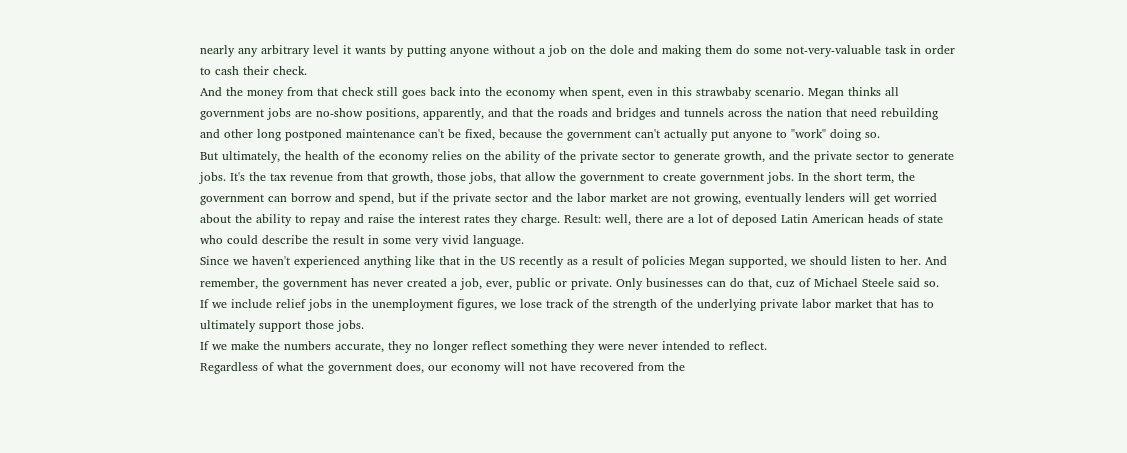nearly any arbitrary level it wants by putting anyone without a job on the dole and making them do some not-very-valuable task in order to cash their check.
And the money from that check still goes back into the economy when spent, even in this strawbaby scenario. Megan thinks all government jobs are no-show positions, apparently, and that the roads and bridges and tunnels across the nation that need rebuilding and other long postponed maintenance can't be fixed, because the government can't actually put anyone to "work" doing so.
But ultimately, the health of the economy relies on the ability of the private sector to generate growth, and the private sector to generate jobs. It's the tax revenue from that growth, those jobs, that allow the government to create government jobs. In the short term, the government can borrow and spend, but if the private sector and the labor market are not growing, eventually lenders will get worried about the ability to repay and raise the interest rates they charge. Result: well, there are a lot of deposed Latin American heads of state who could describe the result in some very vivid language.
Since we haven't experienced anything like that in the US recently as a result of policies Megan supported, we should listen to her. And remember, the government has never created a job, ever, public or private. Only businesses can do that, cuz of Michael Steele said so.
If we include relief jobs in the unemployment figures, we lose track of the strength of the underlying private labor market that has to ultimately support those jobs.
If we make the numbers accurate, they no longer reflect something they were never intended to reflect.
Regardless of what the government does, our economy will not have recovered from the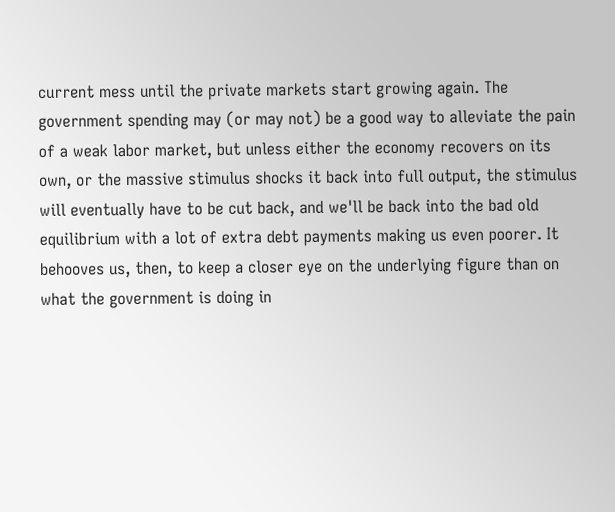current mess until the private markets start growing again. The government spending may (or may not) be a good way to alleviate the pain of a weak labor market, but unless either the economy recovers on its own, or the massive stimulus shocks it back into full output, the stimulus will eventually have to be cut back, and we'll be back into the bad old equilibrium with a lot of extra debt payments making us even poorer. It behooves us, then, to keep a closer eye on the underlying figure than on what the government is doing in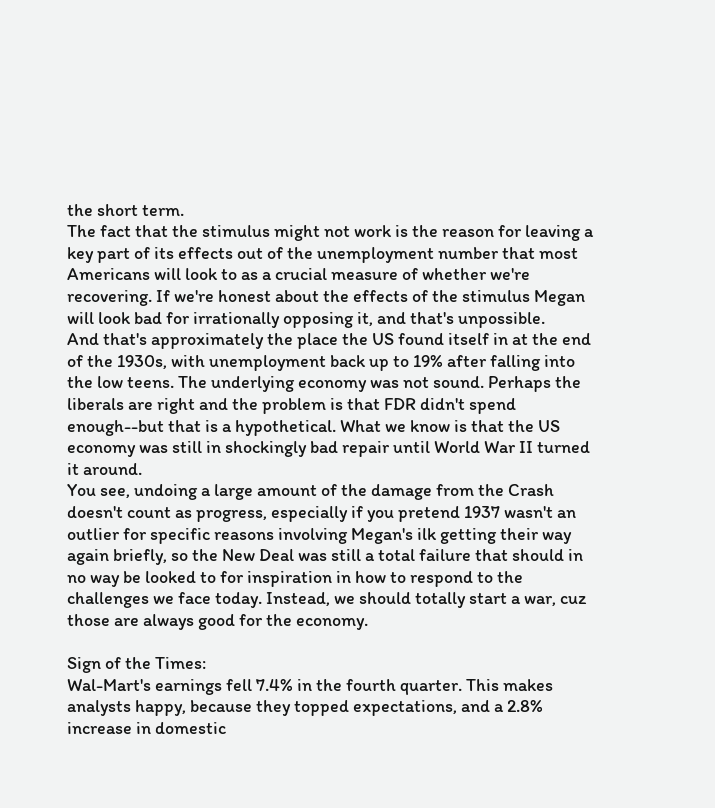the short term.
The fact that the stimulus might not work is the reason for leaving a key part of its effects out of the unemployment number that most Americans will look to as a crucial measure of whether we're recovering. If we're honest about the effects of the stimulus Megan will look bad for irrationally opposing it, and that's unpossible.
And that's approximately the place the US found itself in at the end of the 1930s, with unemployment back up to 19% after falling into the low teens. The underlying economy was not sound. Perhaps the liberals are right and the problem is that FDR didn't spend enough--but that is a hypothetical. What we know is that the US economy was still in shockingly bad repair until World War II turned it around.
You see, undoing a large amount of the damage from the Crash doesn't count as progress, especially if you pretend 1937 wasn't an outlier for specific reasons involving Megan's ilk getting their way again briefly, so the New Deal was still a total failure that should in no way be looked to for inspiration in how to respond to the challenges we face today. Instead, we should totally start a war, cuz those are always good for the economy.

Sign of the Times:
Wal-Mart's earnings fell 7.4% in the fourth quarter. This makes analysts happy, because they topped expectations, and a 2.8% increase in domestic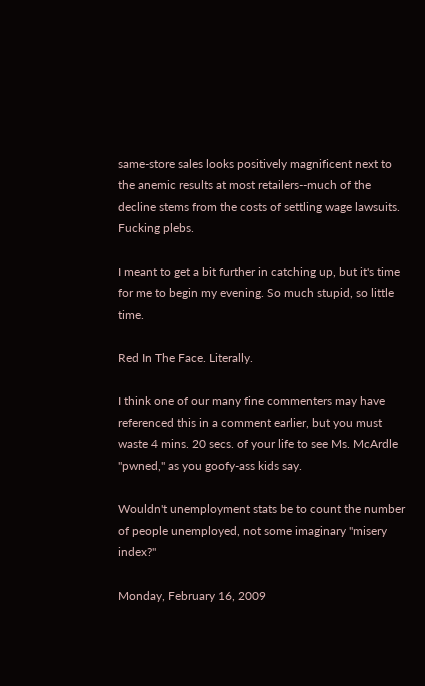same-store sales looks positively magnificent next to the anemic results at most retailers--much of the decline stems from the costs of settling wage lawsuits.
Fucking plebs.

I meant to get a bit further in catching up, but it's time for me to begin my evening. So much stupid, so little time.

Red In The Face. Literally.

I think one of our many fine commenters may have referenced this in a comment earlier, but you must waste 4 mins. 20 secs. of your life to see Ms. McArdle "pwned," as you goofy-ass kids say.

Wouldn't unemployment stats be to count the number of people unemployed, not some imaginary "misery index?"

Monday, February 16, 2009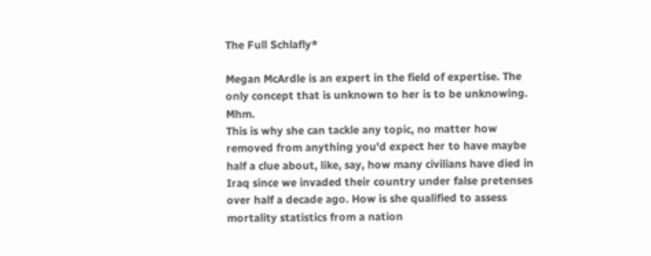The Full Schlafly*

Megan McArdle is an expert in the field of expertise. The only concept that is unknown to her is to be unknowing. Mhm.
This is why she can tackle any topic, no matter how removed from anything you'd expect her to have maybe half a clue about, like, say, how many civilians have died in Iraq since we invaded their country under false pretenses over half a decade ago. How is she qualified to assess mortality statistics from a nation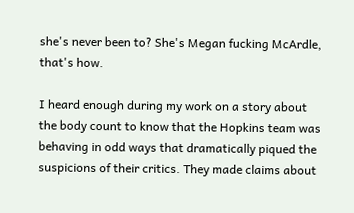she's never been to? She's Megan fucking McArdle, that's how.

I heard enough during my work on a story about the body count to know that the Hopkins team was behaving in odd ways that dramatically piqued the suspicions of their critics. They made claims about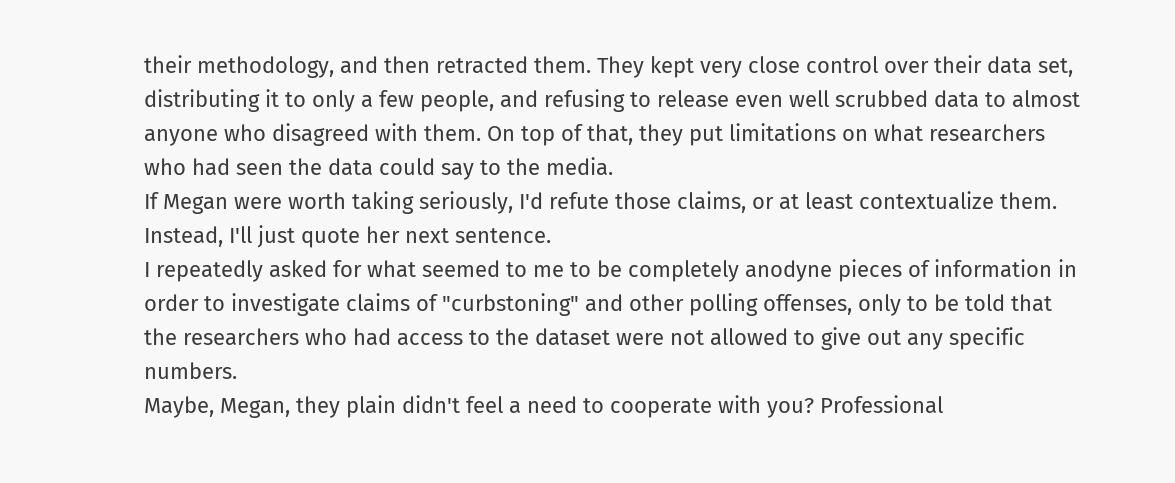their methodology, and then retracted them. They kept very close control over their data set, distributing it to only a few people, and refusing to release even well scrubbed data to almost anyone who disagreed with them. On top of that, they put limitations on what researchers who had seen the data could say to the media.
If Megan were worth taking seriously, I'd refute those claims, or at least contextualize them. Instead, I'll just quote her next sentence.
I repeatedly asked for what seemed to me to be completely anodyne pieces of information in order to investigate claims of "curbstoning" and other polling offenses, only to be told that the researchers who had access to the dataset were not allowed to give out any specific numbers.
Maybe, Megan, they plain didn't feel a need to cooperate with you? Professional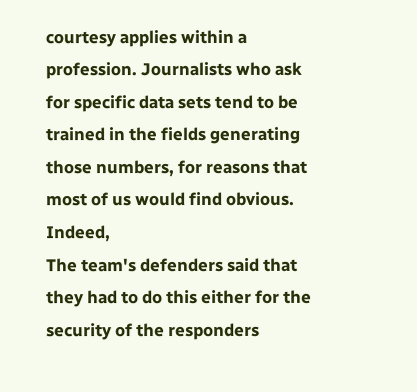courtesy applies within a profession. Journalists who ask for specific data sets tend to be trained in the fields generating those numbers, for reasons that most of us would find obvious. Indeed,
The team's defenders said that they had to do this either for the security of the responders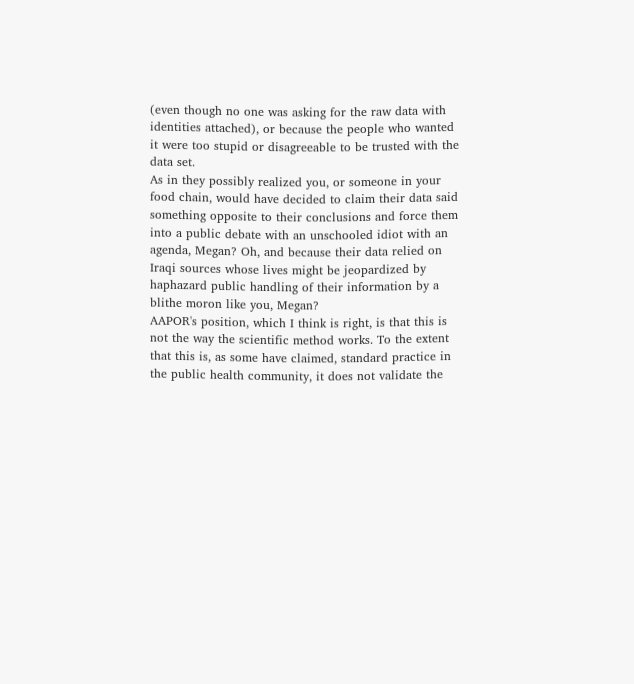(even though no one was asking for the raw data with identities attached), or because the people who wanted it were too stupid or disagreeable to be trusted with the data set.
As in they possibly realized you, or someone in your food chain, would have decided to claim their data said something opposite to their conclusions and force them into a public debate with an unschooled idiot with an agenda, Megan? Oh, and because their data relied on Iraqi sources whose lives might be jeopardized by haphazard public handling of their information by a blithe moron like you, Megan?
AAPOR's position, which I think is right, is that this is not the way the scientific method works. To the extent that this is, as some have claimed, standard practice in the public health community, it does not validate the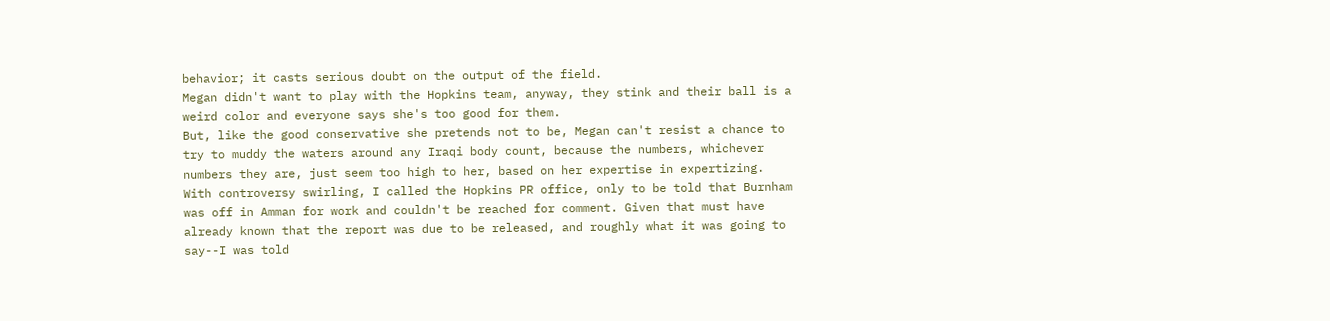behavior; it casts serious doubt on the output of the field.
Megan didn't want to play with the Hopkins team, anyway, they stink and their ball is a weird color and everyone says she's too good for them.
But, like the good conservative she pretends not to be, Megan can't resist a chance to try to muddy the waters around any Iraqi body count, because the numbers, whichever numbers they are, just seem too high to her, based on her expertise in expertizing.
With controversy swirling, I called the Hopkins PR office, only to be told that Burnham was off in Amman for work and couldn't be reached for comment. Given that must have already known that the report was due to be released, and roughly what it was going to say--I was told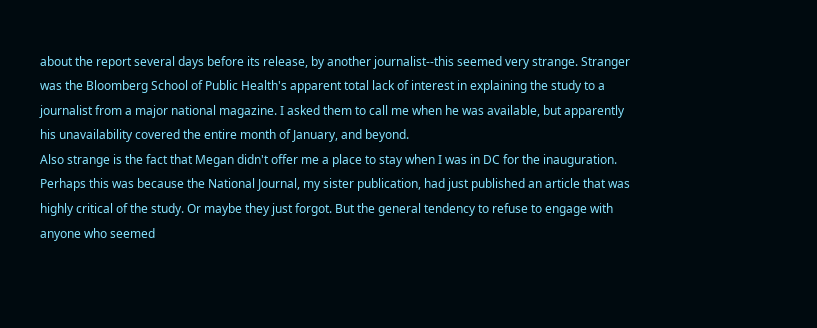about the report several days before its release, by another journalist--this seemed very strange. Stranger was the Bloomberg School of Public Health's apparent total lack of interest in explaining the study to a journalist from a major national magazine. I asked them to call me when he was available, but apparently his unavailability covered the entire month of January, and beyond.
Also strange is the fact that Megan didn't offer me a place to stay when I was in DC for the inauguration.
Perhaps this was because the National Journal, my sister publication, had just published an article that was highly critical of the study. Or maybe they just forgot. But the general tendency to refuse to engage with anyone who seemed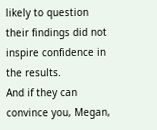likely to question their findings did not inspire confidence in the results.
And if they can convince you, Megan,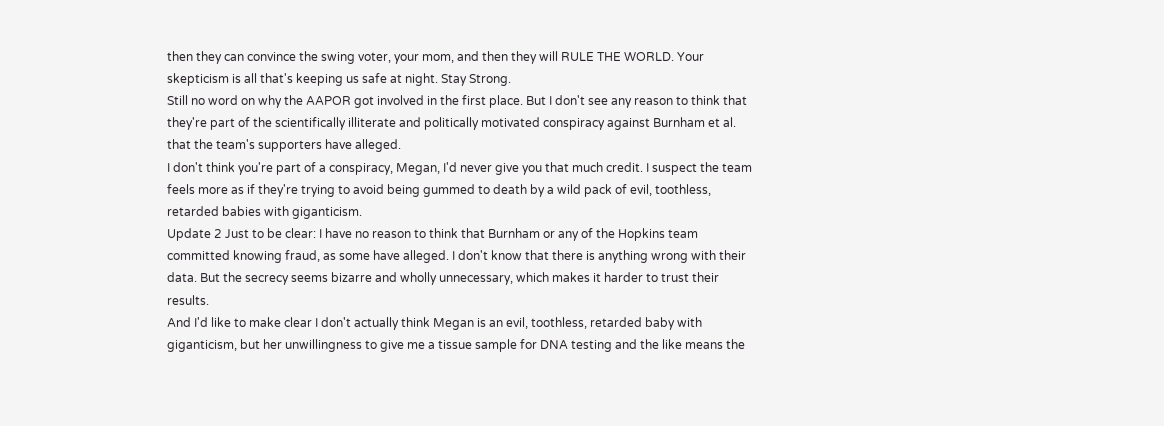then they can convince the swing voter, your mom, and then they will RULE THE WORLD. Your skepticism is all that's keeping us safe at night. Stay Strong.
Still no word on why the AAPOR got involved in the first place. But I don't see any reason to think that they're part of the scientifically illiterate and politically motivated conspiracy against Burnham et al. that the team's supporters have alleged.
I don't think you're part of a conspiracy, Megan, I'd never give you that much credit. I suspect the team feels more as if they're trying to avoid being gummed to death by a wild pack of evil, toothless, retarded babies with giganticism.
Update 2 Just to be clear: I have no reason to think that Burnham or any of the Hopkins team committed knowing fraud, as some have alleged. I don't know that there is anything wrong with their data. But the secrecy seems bizarre and wholly unnecessary, which makes it harder to trust their results.
And I'd like to make clear I don't actually think Megan is an evil, toothless, retarded baby with giganticism, but her unwillingness to give me a tissue sample for DNA testing and the like means the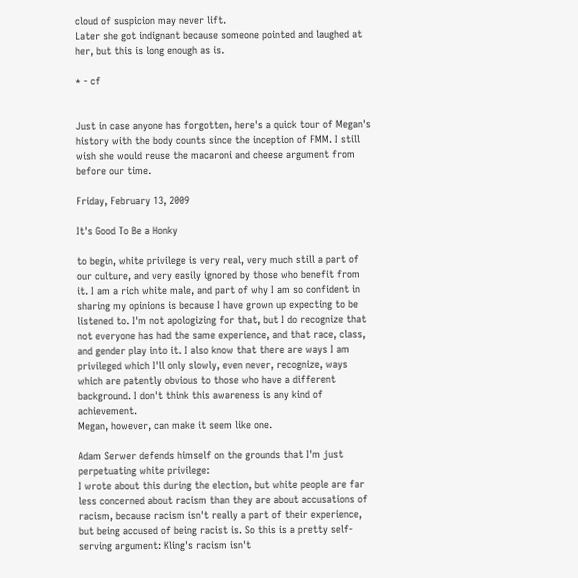cloud of suspicion may never lift.
Later she got indignant because someone pointed and laughed at her, but this is long enough as is.

* - cf


Just in case anyone has forgotten, here's a quick tour of Megan's history with the body counts since the inception of FMM. I still wish she would reuse the macaroni and cheese argument from before our time.

Friday, February 13, 2009

It's Good To Be a Honky

to begin, white privilege is very real, very much still a part of our culture, and very easily ignored by those who benefit from it. I am a rich white male, and part of why I am so confident in sharing my opinions is because I have grown up expecting to be listened to. I'm not apologizing for that, but I do recognize that not everyone has had the same experience, and that race, class, and gender play into it. I also know that there are ways I am privileged which I'll only slowly, even never, recognize, ways which are patently obvious to those who have a different background. I don't think this awareness is any kind of achievement.
Megan, however, can make it seem like one.

Adam Serwer defends himself on the grounds that I'm just perpetuating white privilege:
I wrote about this during the election, but white people are far less concerned about racism than they are about accusations of racism, because racism isn't really a part of their experience, but being accused of being racist is. So this is a pretty self-serving argument: Kling's racism isn't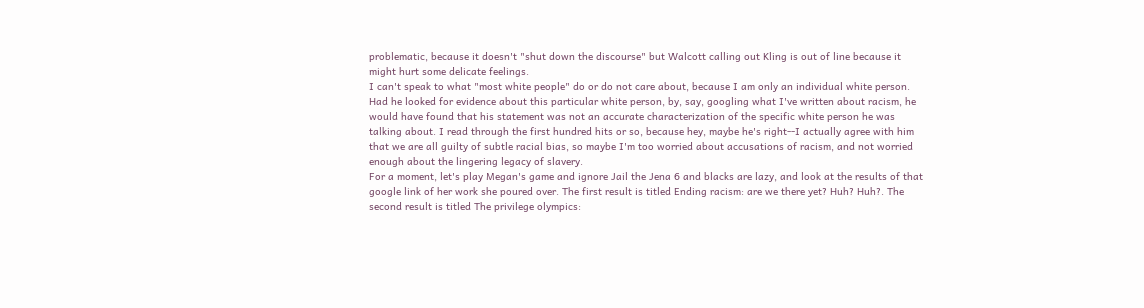problematic, because it doesn't "shut down the discourse" but Walcott calling out Kling is out of line because it might hurt some delicate feelings.
I can't speak to what "most white people" do or do not care about, because I am only an individual white person. Had he looked for evidence about this particular white person, by, say, googling what I've written about racism, he would have found that his statement was not an accurate characterization of the specific white person he was talking about. I read through the first hundred hits or so, because hey, maybe he's right--I actually agree with him that we are all guilty of subtle racial bias, so maybe I'm too worried about accusations of racism, and not worried enough about the lingering legacy of slavery.
For a moment, let's play Megan's game and ignore Jail the Jena 6 and blacks are lazy, and look at the results of that google link of her work she poured over. The first result is titled Ending racism: are we there yet? Huh? Huh?. The second result is titled The privilege olympics: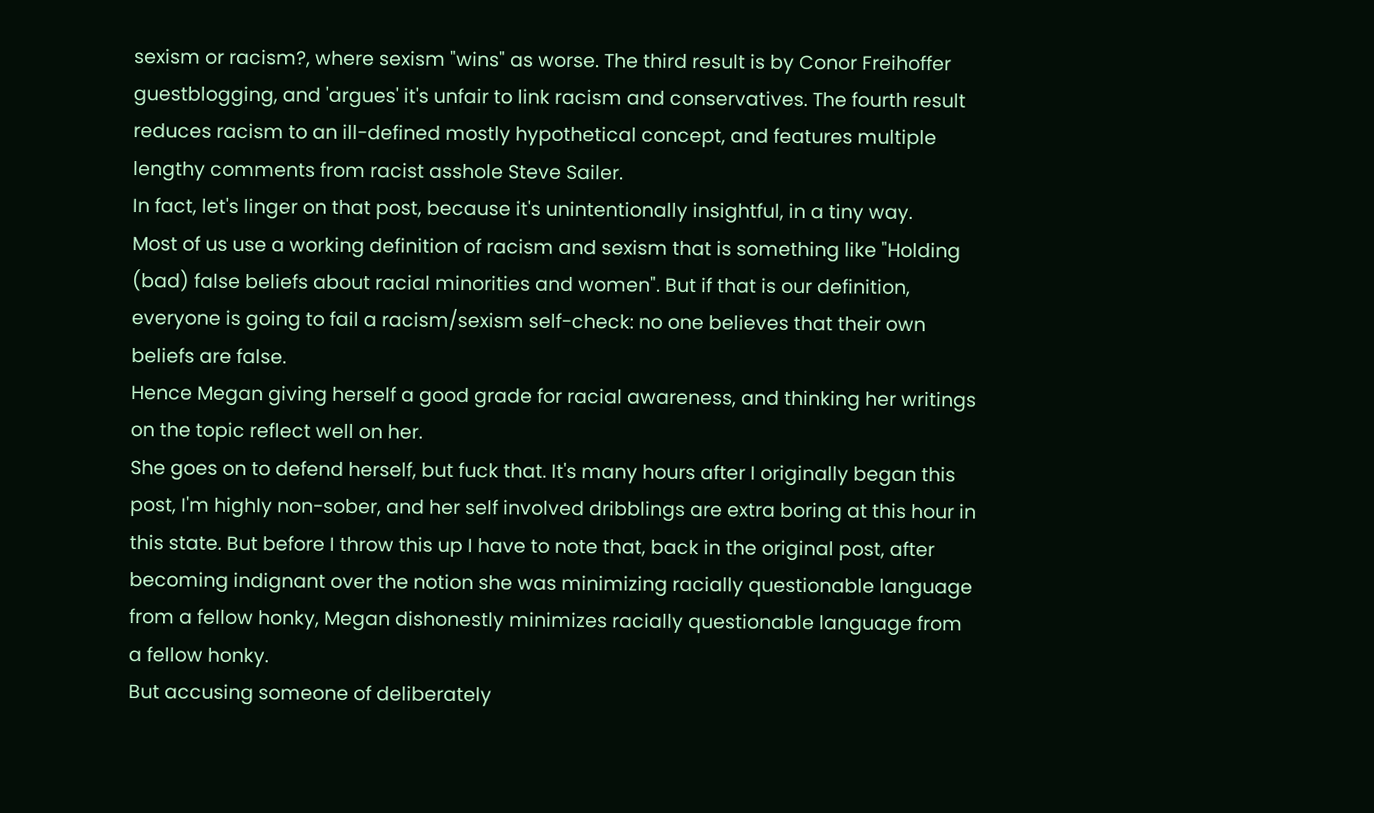sexism or racism?, where sexism "wins" as worse. The third result is by Conor Freihoffer guestblogging, and 'argues' it's unfair to link racism and conservatives. The fourth result reduces racism to an ill-defined mostly hypothetical concept, and features multiple lengthy comments from racist asshole Steve Sailer.
In fact, let's linger on that post, because it's unintentionally insightful, in a tiny way.
Most of us use a working definition of racism and sexism that is something like "Holding (bad) false beliefs about racial minorities and women". But if that is our definition, everyone is going to fail a racism/sexism self-check: no one believes that their own beliefs are false.
Hence Megan giving herself a good grade for racial awareness, and thinking her writings on the topic reflect well on her.
She goes on to defend herself, but fuck that. It's many hours after I originally began this post, I'm highly non-sober, and her self involved dribblings are extra boring at this hour in this state. But before I throw this up I have to note that, back in the original post, after becoming indignant over the notion she was minimizing racially questionable language from a fellow honky, Megan dishonestly minimizes racially questionable language from a fellow honky.
But accusing someone of deliberately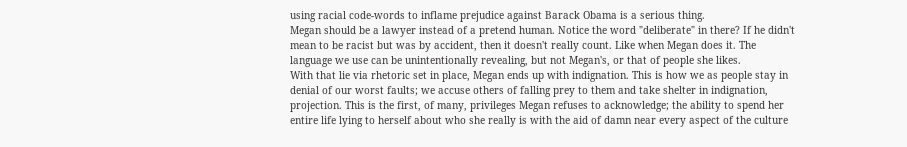using racial code-words to inflame prejudice against Barack Obama is a serious thing.
Megan should be a lawyer instead of a pretend human. Notice the word "deliberate" in there? If he didn't mean to be racist but was by accident, then it doesn't really count. Like when Megan does it. The language we use can be unintentionally revealing, but not Megan's, or that of people she likes.
With that lie via rhetoric set in place, Megan ends up with indignation. This is how we as people stay in denial of our worst faults; we accuse others of falling prey to them and take shelter in indignation, projection. This is the first, of many, privileges Megan refuses to acknowledge; the ability to spend her entire life lying to herself about who she really is with the aid of damn near every aspect of the culture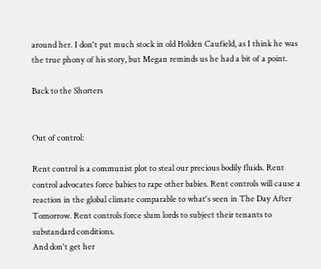around her. I don't put much stock in old Holden Caufield, as I think he was the true phony of his story, but Megan reminds us he had a bit of a point.

Back to the Shorters


Out of control:

Rent control is a communist plot to steal our precious bodily fluids. Rent control advocates force babies to rape other babies. Rent controls will cause a reaction in the global climate comparable to what's seen in The Day After Tomorrow. Rent controls force slum lords to subject their tenants to substandard conditions.
And don't get her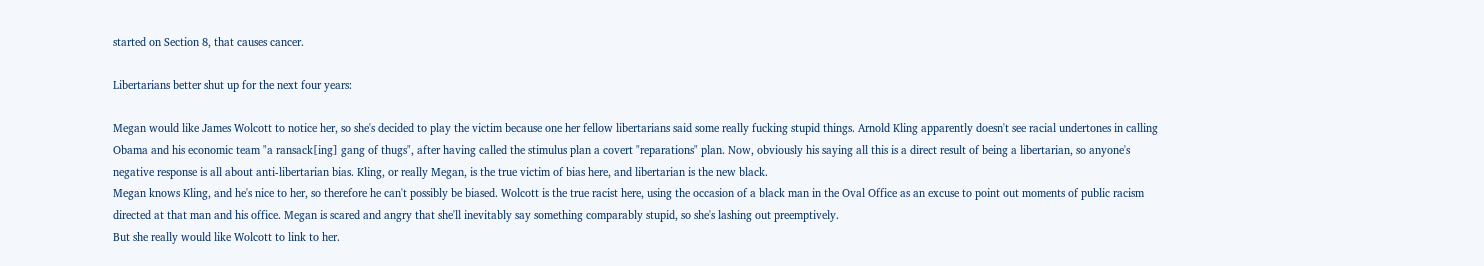started on Section 8, that causes cancer.

Libertarians better shut up for the next four years:

Megan would like James Wolcott to notice her, so she's decided to play the victim because one her fellow libertarians said some really fucking stupid things. Arnold Kling apparently doesn't see racial undertones in calling Obama and his economic team "a ransack[ing] gang of thugs", after having called the stimulus plan a covert "reparations" plan. Now, obviously his saying all this is a direct result of being a libertarian, so anyone's negative response is all about anti-libertarian bias. Kling, or really Megan, is the true victim of bias here, and libertarian is the new black.
Megan knows Kling, and he's nice to her, so therefore he can't possibly be biased. Wolcott is the true racist here, using the occasion of a black man in the Oval Office as an excuse to point out moments of public racism directed at that man and his office. Megan is scared and angry that she'll inevitably say something comparably stupid, so she's lashing out preemptively.
But she really would like Wolcott to link to her.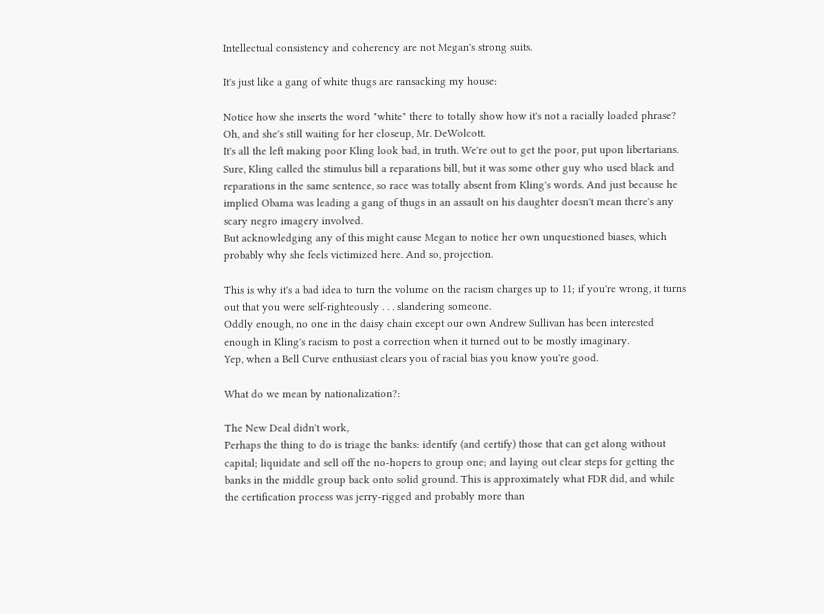Intellectual consistency and coherency are not Megan's strong suits.

It's just like a gang of white thugs are ransacking my house:

Notice how she inserts the word "white" there to totally show how it's not a racially loaded phrase? Oh, and she's still waiting for her closeup, Mr. DeWolcott.
It's all the left making poor Kling look bad, in truth. We're out to get the poor, put upon libertarians. Sure, Kling called the stimulus bill a reparations bill, but it was some other guy who used black and reparations in the same sentence, so race was totally absent from Kling's words. And just because he implied Obama was leading a gang of thugs in an assault on his daughter doesn't mean there's any scary negro imagery involved.
But acknowledging any of this might cause Megan to notice her own unquestioned biases, which probably why she feels victimized here. And so, projection.

This is why it's a bad idea to turn the volume on the racism charges up to 11; if you're wrong, it turns out that you were self-righteously . . . slandering someone.
Oddly enough, no one in the daisy chain except our own Andrew Sullivan has been interested enough in Kling's racism to post a correction when it turned out to be mostly imaginary.
Yep, when a Bell Curve enthusiast clears you of racial bias you know you're good.

What do we mean by nationalization?:

The New Deal didn't work,
Perhaps the thing to do is triage the banks: identify (and certify) those that can get along without capital; liquidate and sell off the no-hopers to group one; and laying out clear steps for getting the banks in the middle group back onto solid ground. This is approximately what FDR did, and while the certification process was jerry-rigged and probably more than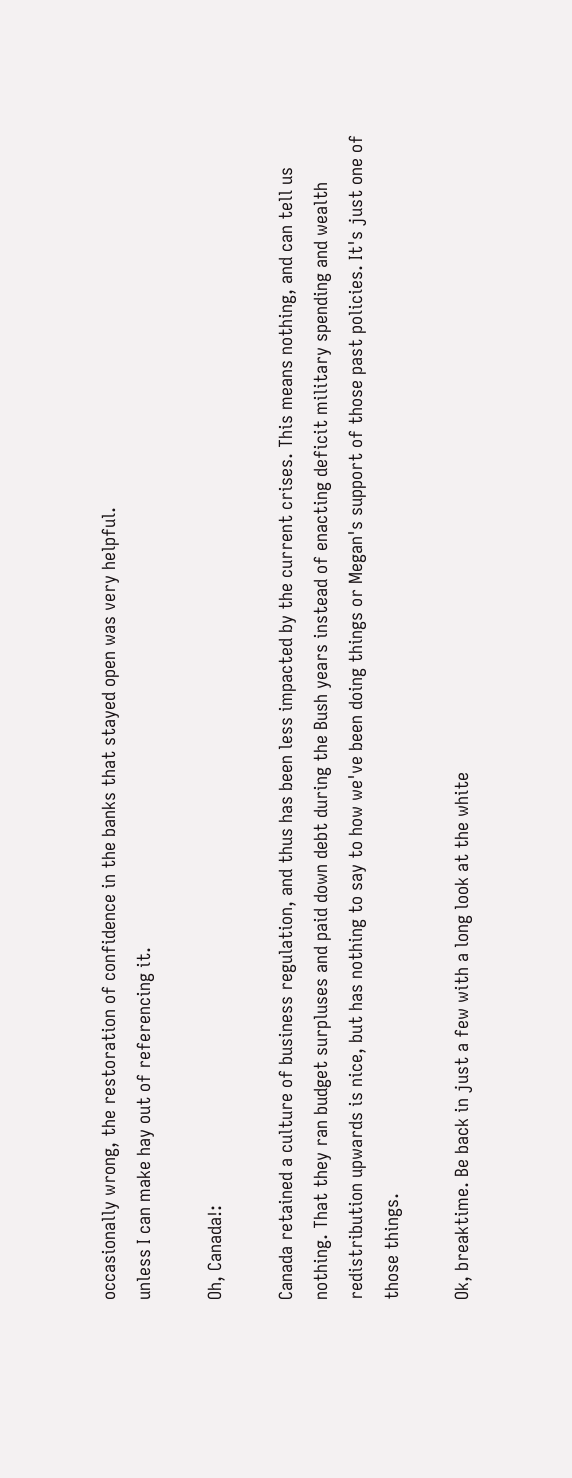occasionally wrong, the restoration of confidence in the banks that stayed open was very helpful.
unless I can make hay out of referencing it.

Oh, Canada!:

Canada retained a culture of business regulation, and thus has been less impacted by the current crises. This means nothing, and can tell us nothing. That they ran budget surpluses and paid down debt during the Bush years instead of enacting deficit military spending and wealth redistribution upwards is nice, but has nothing to say to how we've been doing things or Megan's support of those past policies. It's just one of those things.

Ok, breaktime. Be back in just a few with a long look at the white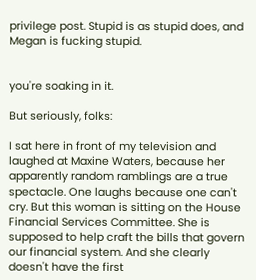privilege post. Stupid is as stupid does, and Megan is fucking stupid.


you're soaking in it.

But seriously, folks:

I sat here in front of my television and laughed at Maxine Waters, because her apparently random ramblings are a true spectacle. One laughs because one can't cry. But this woman is sitting on the House Financial Services Committee. She is supposed to help craft the bills that govern our financial system. And she clearly doesn't have the first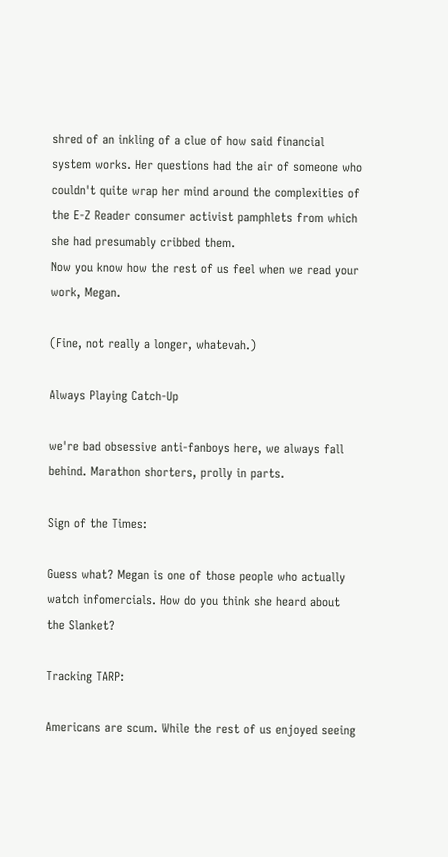shred of an inkling of a clue of how said financial system works. Her questions had the air of someone who couldn't quite wrap her mind around the complexities of the E-Z Reader consumer activist pamphlets from which she had presumably cribbed them.
Now you know how the rest of us feel when we read your work, Megan.

(Fine, not really a longer, whatevah.)

Always Playing Catch-Up

we're bad obsessive anti-fanboys here, we always fall behind. Marathon shorters, prolly in parts.

Sign of the Times:

Guess what? Megan is one of those people who actually watch infomercials. How do you think she heard about the Slanket?

Tracking TARP:

Americans are scum. While the rest of us enjoyed seeing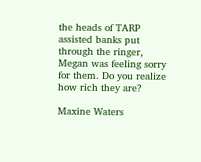the heads of TARP assisted banks put through the ringer, Megan was feeling sorry for them. Do you realize how rich they are?

Maxine Waters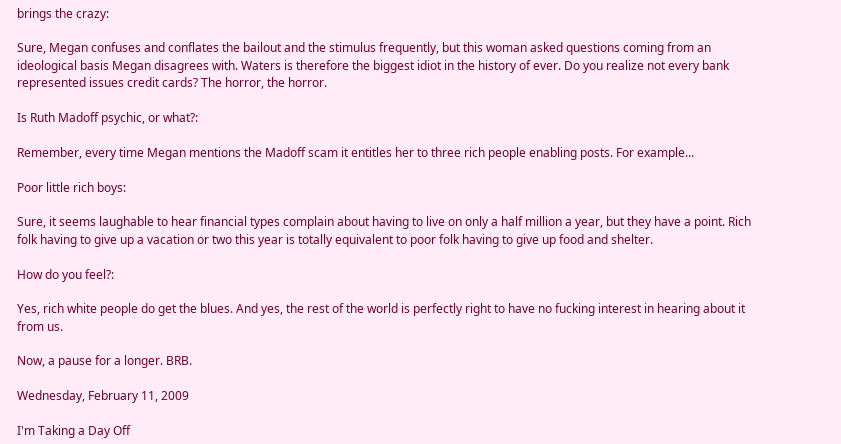brings the crazy:

Sure, Megan confuses and conflates the bailout and the stimulus frequently, but this woman asked questions coming from an ideological basis Megan disagrees with. Waters is therefore the biggest idiot in the history of ever. Do you realize not every bank represented issues credit cards? The horror, the horror.

Is Ruth Madoff psychic, or what?:

Remember, every time Megan mentions the Madoff scam it entitles her to three rich people enabling posts. For example...

Poor little rich boys:

Sure, it seems laughable to hear financial types complain about having to live on only a half million a year, but they have a point. Rich folk having to give up a vacation or two this year is totally equivalent to poor folk having to give up food and shelter.

How do you feel?:

Yes, rich white people do get the blues. And yes, the rest of the world is perfectly right to have no fucking interest in hearing about it from us.

Now, a pause for a longer. BRB.

Wednesday, February 11, 2009

I'm Taking a Day Off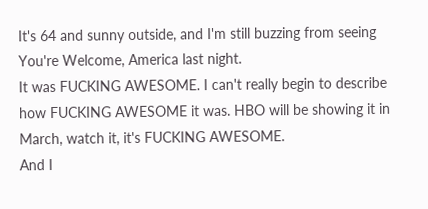It's 64 and sunny outside, and I'm still buzzing from seeing You're Welcome, America last night.
It was FUCKING AWESOME. I can't really begin to describe how FUCKING AWESOME it was. HBO will be showing it in March, watch it, it's FUCKING AWESOME.
And I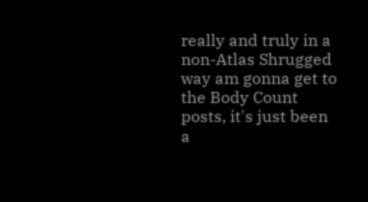really and truly in a non-Atlas Shrugged way am gonna get to the Body Count posts, it's just been a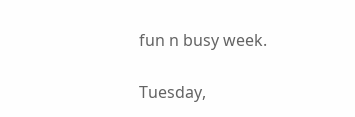fun n busy week.

Tuesday,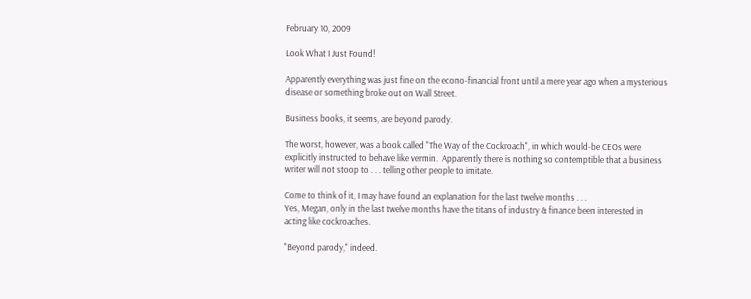February 10, 2009

Look What I Just Found!

Apparently everything was just fine on the econo-financial front until a mere year ago when a mysterious disease or something broke out on Wall Street.

Business books, it seems, are beyond parody.

The worst, however, was a book called "The Way of the Cockroach", in which would-be CEOs were explicitly instructed to behave like vermin.  Apparently there is nothing so contemptible that a business writer will not stoop to . . . telling other people to imitate.

Come to think of it, I may have found an explanation for the last twelve months . . .
Yes, Megan, only in the last twelve months have the titans of industry & finance been interested in acting like cockroaches.

"Beyond parody," indeed.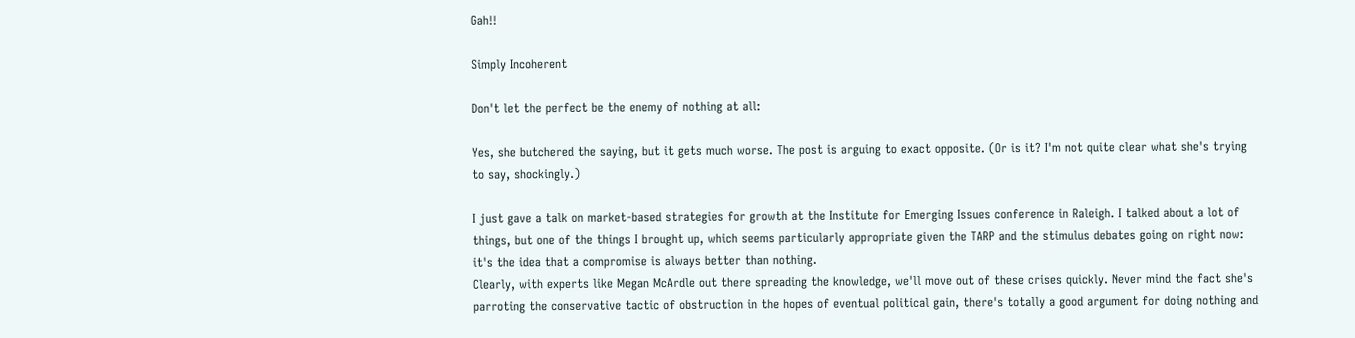Gah!!

Simply Incoherent

Don't let the perfect be the enemy of nothing at all:

Yes, she butchered the saying, but it gets much worse. The post is arguing to exact opposite. (Or is it? I'm not quite clear what she's trying to say, shockingly.)

I just gave a talk on market-based strategies for growth at the Institute for Emerging Issues conference in Raleigh. I talked about a lot of things, but one of the things I brought up, which seems particularly appropriate given the TARP and the stimulus debates going on right now: it's the idea that a compromise is always better than nothing.
Clearly, with experts like Megan McArdle out there spreading the knowledge, we'll move out of these crises quickly. Never mind the fact she's parroting the conservative tactic of obstruction in the hopes of eventual political gain, there's totally a good argument for doing nothing and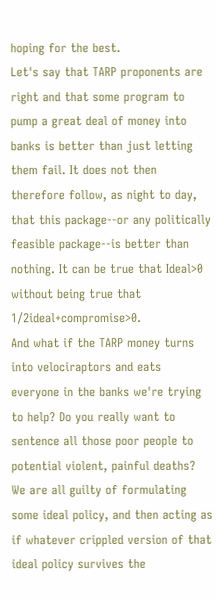hoping for the best.
Let's say that TARP proponents are right and that some program to pump a great deal of money into banks is better than just letting them fail. It does not then therefore follow, as night to day, that this package--or any politically feasible package--is better than nothing. It can be true that Ideal>0 without being true that 1/2ideal+compromise>0.
And what if the TARP money turns into velociraptors and eats everyone in the banks we're trying to help? Do you really want to sentence all those poor people to potential violent, painful deaths?
We are all guilty of formulating some ideal policy, and then acting as if whatever crippled version of that ideal policy survives the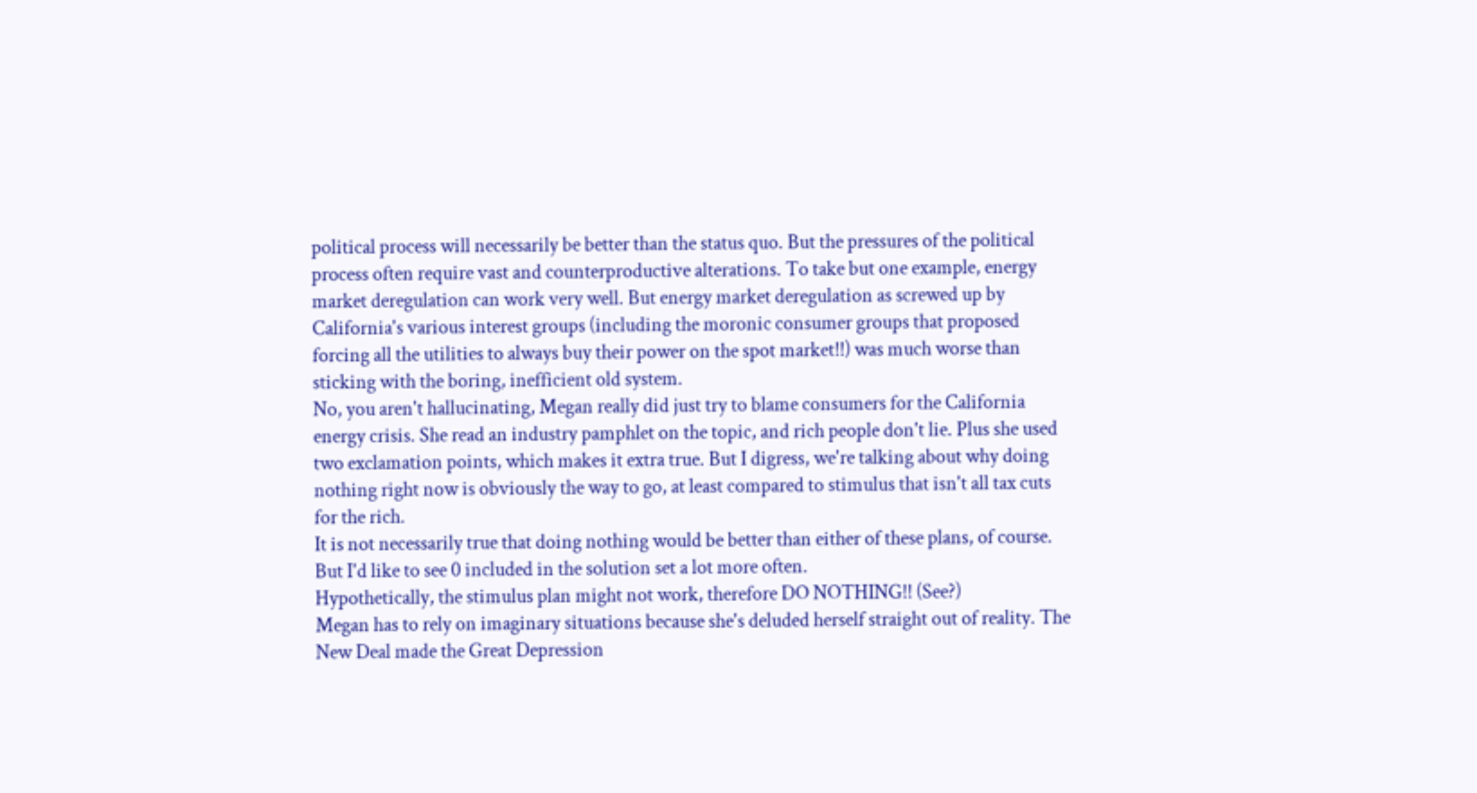political process will necessarily be better than the status quo. But the pressures of the political process often require vast and counterproductive alterations. To take but one example, energy market deregulation can work very well. But energy market deregulation as screwed up by California's various interest groups (including the moronic consumer groups that proposed forcing all the utilities to always buy their power on the spot market!!) was much worse than sticking with the boring, inefficient old system.
No, you aren't hallucinating, Megan really did just try to blame consumers for the California energy crisis. She read an industry pamphlet on the topic, and rich people don't lie. Plus she used two exclamation points, which makes it extra true. But I digress, we're talking about why doing nothing right now is obviously the way to go, at least compared to stimulus that isn't all tax cuts for the rich.
It is not necessarily true that doing nothing would be better than either of these plans, of course. But I'd like to see 0 included in the solution set a lot more often.
Hypothetically, the stimulus plan might not work, therefore DO NOTHING!! (See?)
Megan has to rely on imaginary situations because she's deluded herself straight out of reality. The New Deal made the Great Depression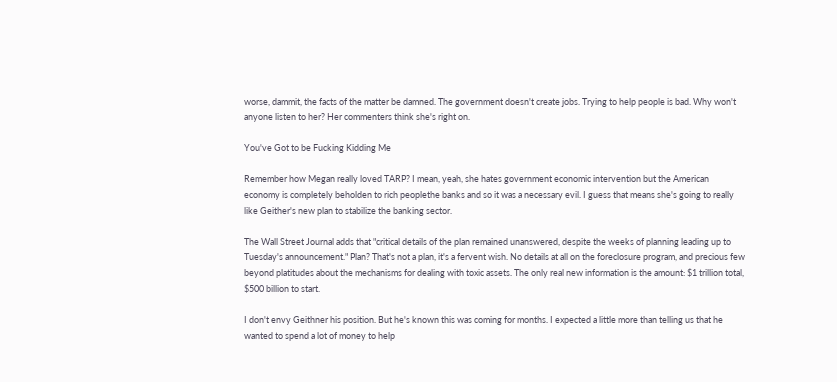worse, dammit, the facts of the matter be damned. The government doesn't create jobs. Trying to help people is bad. Why won't anyone listen to her? Her commenters think she's right on.

You've Got to be Fucking Kidding Me

Remember how Megan really loved TARP? I mean, yeah, she hates government economic intervention but the American economy is completely beholden to rich peoplethe banks and so it was a necessary evil. I guess that means she's going to really like Geither's new plan to stabilize the banking sector.

The Wall Street Journal adds that "critical details of the plan remained unanswered, despite the weeks of planning leading up to Tuesday's announcement." Plan? That's not a plan, it's a fervent wish. No details at all on the foreclosure program, and precious few beyond platitudes about the mechanisms for dealing with toxic assets. The only real new information is the amount: $1 trillion total, $500 billion to start.

I don't envy Geithner his position. But he's known this was coming for months. I expected a little more than telling us that he wanted to spend a lot of money to help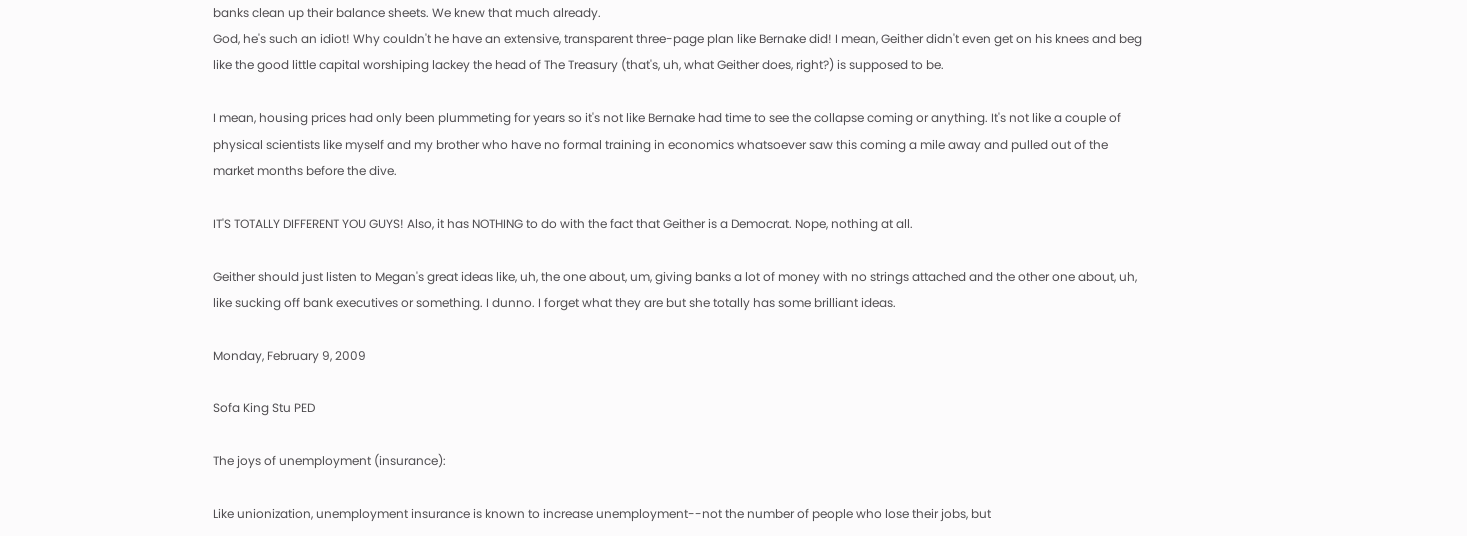banks clean up their balance sheets. We knew that much already.
God, he's such an idiot! Why couldn't he have an extensive, transparent three-page plan like Bernake did! I mean, Geither didn't even get on his knees and beg like the good little capital worshiping lackey the head of The Treasury (that's, uh, what Geither does, right?) is supposed to be.

I mean, housing prices had only been plummeting for years so it's not like Bernake had time to see the collapse coming or anything. It's not like a couple of physical scientists like myself and my brother who have no formal training in economics whatsoever saw this coming a mile away and pulled out of the market months before the dive.

IT'S TOTALLY DIFFERENT YOU GUYS! Also, it has NOTHING to do with the fact that Geither is a Democrat. Nope, nothing at all.

Geither should just listen to Megan's great ideas like, uh, the one about, um, giving banks a lot of money with no strings attached and the other one about, uh, like sucking off bank executives or something. I dunno. I forget what they are but she totally has some brilliant ideas.

Monday, February 9, 2009

Sofa King Stu PED

The joys of unemployment (insurance):

Like unionization, unemployment insurance is known to increase unemployment--not the number of people who lose their jobs, but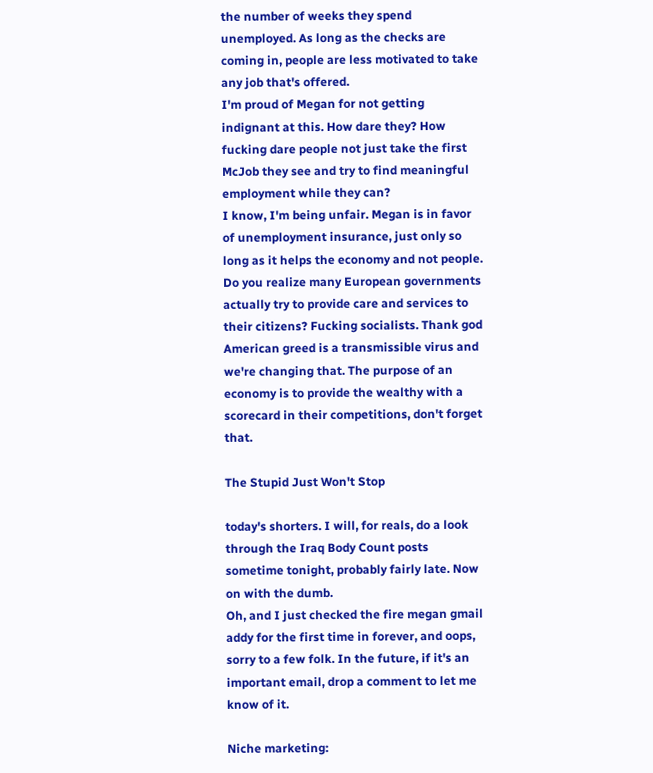the number of weeks they spend unemployed. As long as the checks are coming in, people are less motivated to take any job that's offered.
I'm proud of Megan for not getting indignant at this. How dare they? How fucking dare people not just take the first McJob they see and try to find meaningful employment while they can?
I know, I'm being unfair. Megan is in favor of unemployment insurance, just only so long as it helps the economy and not people. Do you realize many European governments actually try to provide care and services to their citizens? Fucking socialists. Thank god American greed is a transmissible virus and we're changing that. The purpose of an economy is to provide the wealthy with a scorecard in their competitions, don't forget that.

The Stupid Just Won't Stop

today's shorters. I will, for reals, do a look through the Iraq Body Count posts sometime tonight, probably fairly late. Now on with the dumb.
Oh, and I just checked the fire megan gmail addy for the first time in forever, and oops, sorry to a few folk. In the future, if it's an important email, drop a comment to let me know of it.

Niche marketing: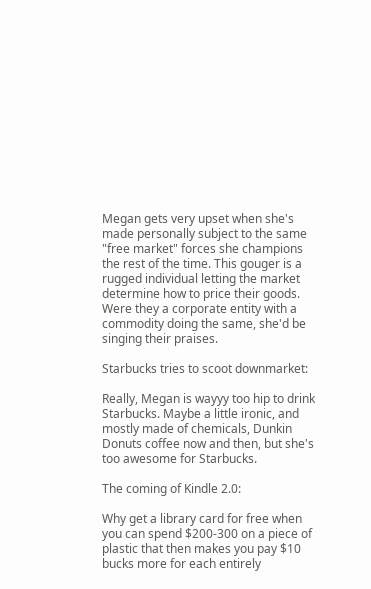Megan gets very upset when she's made personally subject to the same "free market" forces she champions the rest of the time. This gouger is a rugged individual letting the market determine how to price their goods. Were they a corporate entity with a commodity doing the same, she'd be singing their praises.

Starbucks tries to scoot downmarket:

Really, Megan is wayyy too hip to drink Starbucks. Maybe a little ironic, and mostly made of chemicals, Dunkin Donuts coffee now and then, but she's too awesome for Starbucks.

The coming of Kindle 2.0:

Why get a library card for free when you can spend $200-300 on a piece of plastic that then makes you pay $10 bucks more for each entirely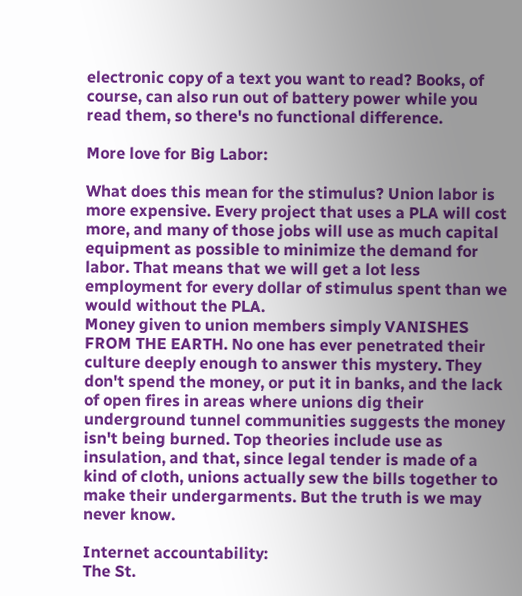electronic copy of a text you want to read? Books, of course, can also run out of battery power while you read them, so there's no functional difference.

More love for Big Labor:

What does this mean for the stimulus? Union labor is more expensive. Every project that uses a PLA will cost more, and many of those jobs will use as much capital equipment as possible to minimize the demand for labor. That means that we will get a lot less employment for every dollar of stimulus spent than we would without the PLA.
Money given to union members simply VANISHES FROM THE EARTH. No one has ever penetrated their culture deeply enough to answer this mystery. They don't spend the money, or put it in banks, and the lack of open fires in areas where unions dig their underground tunnel communities suggests the money isn't being burned. Top theories include use as insulation, and that, since legal tender is made of a kind of cloth, unions actually sew the bills together to make their undergarments. But the truth is we may never know.

Internet accountability:
The St.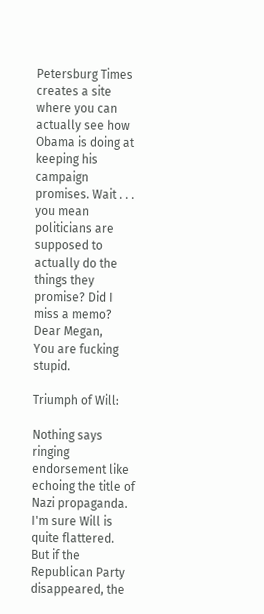Petersburg Times creates a site where you can actually see how Obama is doing at keeping his campaign promises. Wait . . . you mean politicians are supposed to actually do the things they promise? Did I miss a memo?
Dear Megan,
You are fucking stupid.

Triumph of Will:

Nothing says ringing endorsement like echoing the title of Nazi propaganda. I'm sure Will is quite flattered.
But if the Republican Party disappeared, the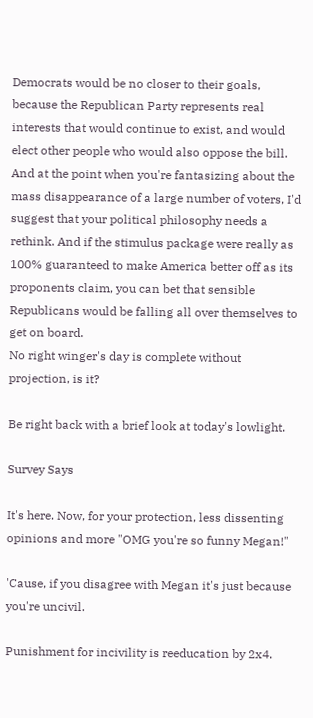Democrats would be no closer to their goals, because the Republican Party represents real interests that would continue to exist, and would elect other people who would also oppose the bill. And at the point when you're fantasizing about the mass disappearance of a large number of voters, I'd suggest that your political philosophy needs a rethink. And if the stimulus package were really as 100% guaranteed to make America better off as its proponents claim, you can bet that sensible Republicans would be falling all over themselves to get on board.
No right winger's day is complete without projection, is it?

Be right back with a brief look at today's lowlight.

Survey Says

It's here. Now, for your protection, less dissenting opinions and more "OMG you're so funny Megan!"

'Cause, if you disagree with Megan it's just because you're uncivil.

Punishment for incivility is reeducation by 2x4.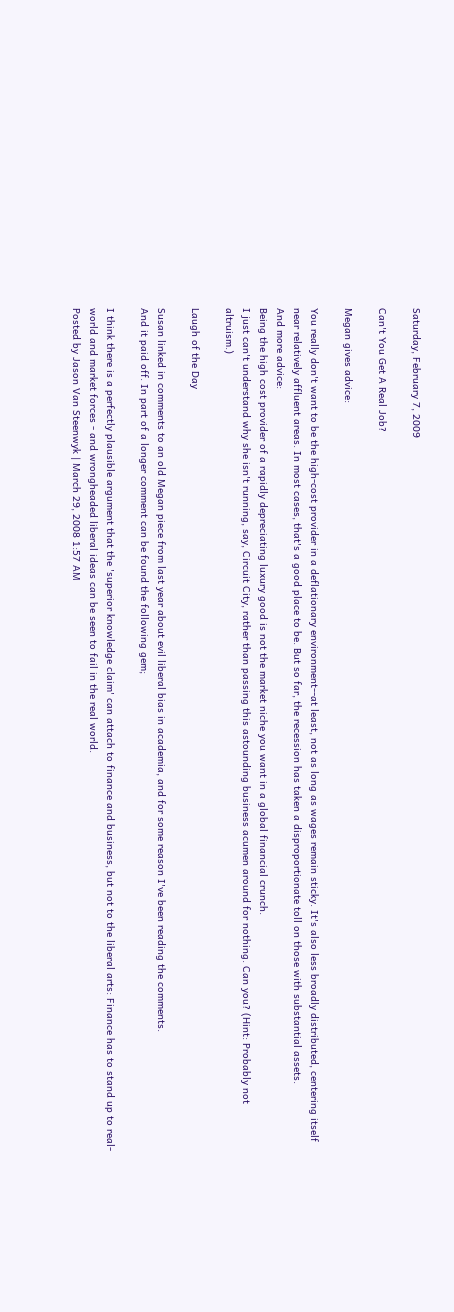Saturday, February 7, 2009

Can't You Get A Real Job?

Megan gives advice:

You really don't want to be the high-cost provider in a deflationary environment--at least, not as long as wages remain sticky. It's also less broadly distributed, centering itself near relatively affluent areas. In most cases, that's a good place to be. But so far, the recession has taken a disproportionate toll on those with substantial assets.
And more advice:
Being the high cost provider of a rapidly depreciating luxury good is not the market niche you want in a global financial crunch.
I just can't understand why she isn't running, say, Circuit City, rather than passing this astounding business acumen around for nothing. Can you? (Hint: Probably not altruism.)

Laugh of the Day

Susan linked in comments to an old Megan piece from last year about evil liberal bias in academia, and for some reason I've been reading the comments.
And it paid off. In part of a longer comment can be found the following gem;

I think there is a perfectly plausible argument that the 'superior knowledge claim' can attach to finance and business, but not to the liberal arts: Finance has to stand up to real-world and market forces - and wrongheaded liberal ideas can be seen to fail in the real world.
Posted by Jason Van Steenwyk | March 29, 2008 1:57 AM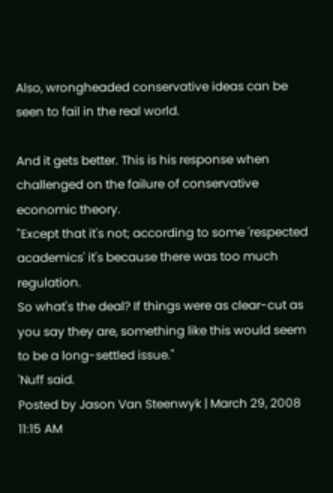Also, wrongheaded conservative ideas can be seen to fail in the real world.

And it gets better. This is his response when challenged on the failure of conservative economic theory.
"Except that it's not; according to some 'respected academics' it's because there was too much regulation.
So what's the deal? If things were as clear-cut as you say they are, something like this would seem to be a long-settled issue."
'Nuff said.
Posted by Jason Van Steenwyk | March 29, 2008 11:15 AM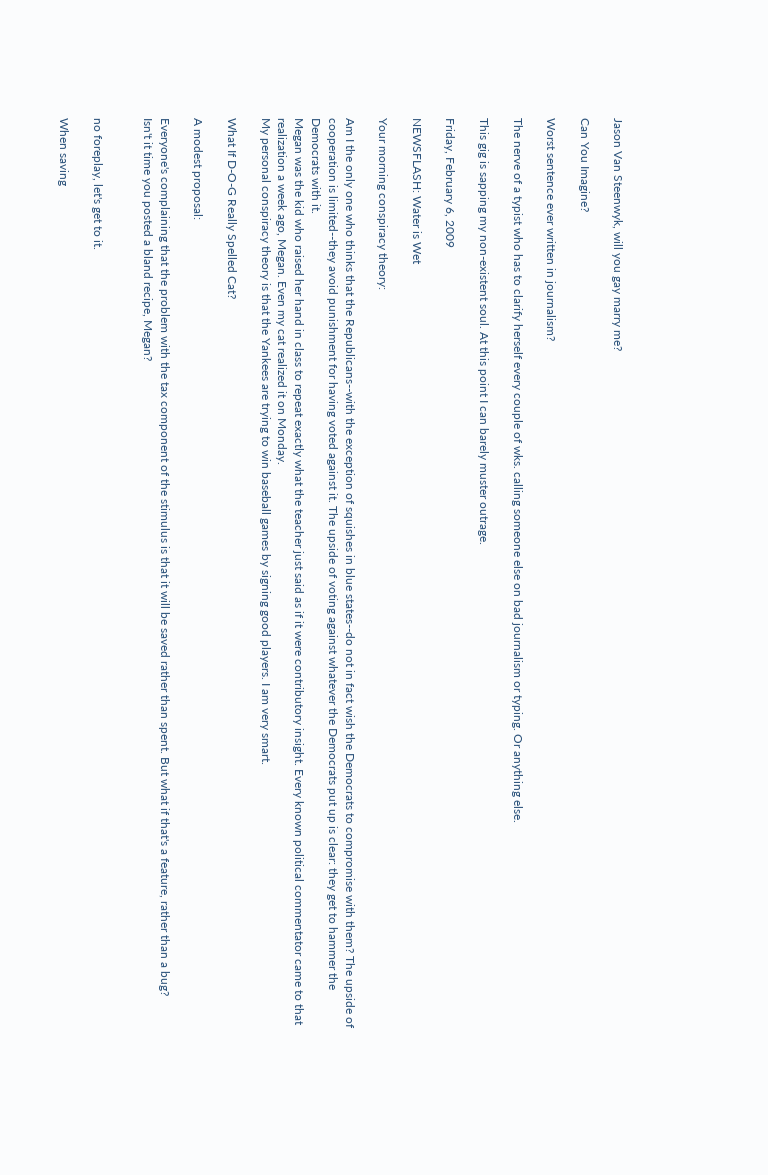Jason Van Steenwyk, will you gay marry me?

Can You Imagine?

Worst sentence ever written in journalism?

The nerve of a typist who has to clarify herself every couple of wks. calling someone else on bad journalism or typing. Or anything else.

This gig is sapping my non-existent soul. At this point I can barely muster outrage.

Friday, February 6, 2009

NEWSFLASH: Water is Wet

Your morning conspiracy theory:

Am I the only one who thinks that the Republicans--with the exception of squishes in blue states--do not in fact wish the Democrats to compromise with them? The upside of cooperation is limited--they avoid punishment for having voted against it. The upside of voting against whatever the Democrats put up is clear: they get to hammer the Democrats with it.
Megan was the kid who raised her hand in class to repeat exactly what the teacher just said as if it were contributory insight. Every known political commentator came to that realization a week ago, Megan. Even my cat realized it on Monday.
My personal conspiracy theory is that the Yankees are trying to win baseball games by signing good players. I am very smart.

What If D-O-G Really Spelled Cat?

A modest proposal:

Everyone's complaining that the problem with the tax component of the stimulus is that it will be saved rather than spent. But what if that's a feature, rather than a bug?
Isn't it time you posted a bland recipe, Megan?


no foreplay, let's get to it.

When saving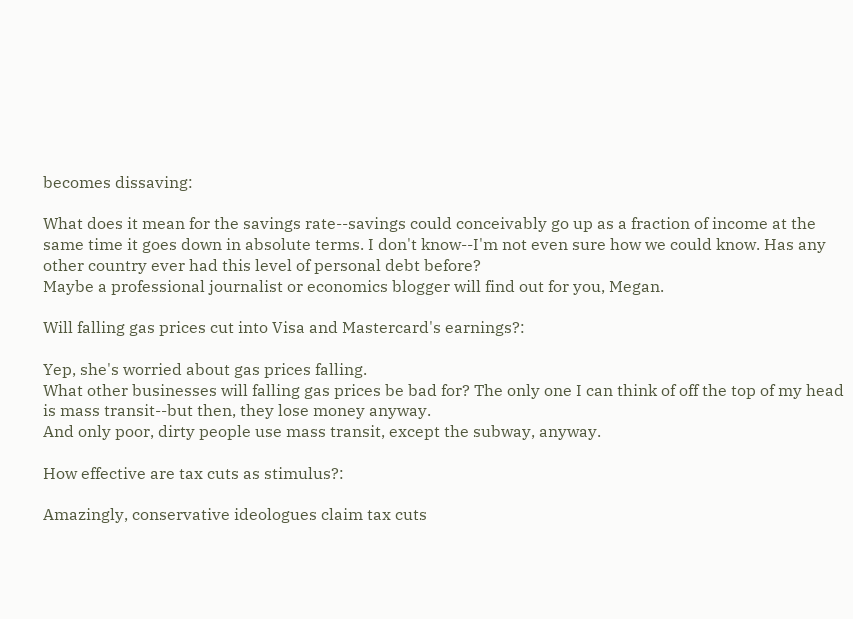becomes dissaving:

What does it mean for the savings rate--savings could conceivably go up as a fraction of income at the same time it goes down in absolute terms. I don't know--I'm not even sure how we could know. Has any other country ever had this level of personal debt before?
Maybe a professional journalist or economics blogger will find out for you, Megan.

Will falling gas prices cut into Visa and Mastercard's earnings?:

Yep, she's worried about gas prices falling.
What other businesses will falling gas prices be bad for? The only one I can think of off the top of my head is mass transit--but then, they lose money anyway.
And only poor, dirty people use mass transit, except the subway, anyway.

How effective are tax cuts as stimulus?:

Amazingly, conservative ideologues claim tax cuts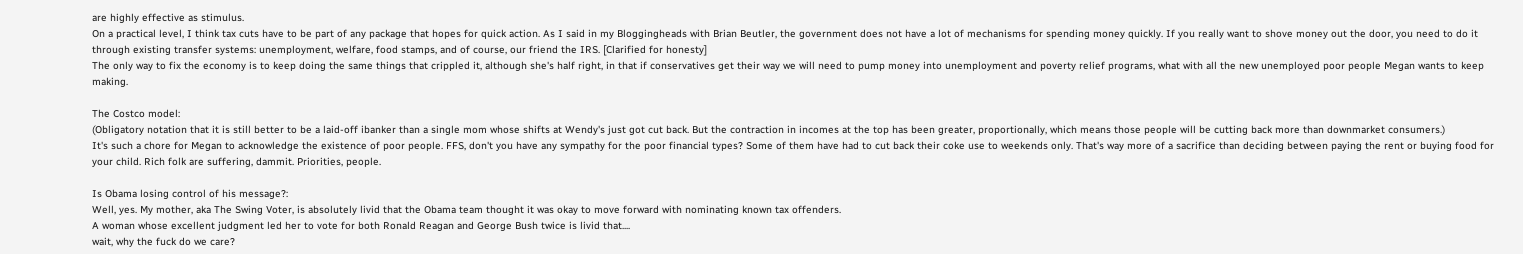are highly effective as stimulus.
On a practical level, I think tax cuts have to be part of any package that hopes for quick action. As I said in my Bloggingheads with Brian Beutler, the government does not have a lot of mechanisms for spending money quickly. If you really want to shove money out the door, you need to do it through existing transfer systems: unemployment, welfare, food stamps, and of course, our friend the IRS. [Clarified for honesty]
The only way to fix the economy is to keep doing the same things that crippled it, although she's half right, in that if conservatives get their way we will need to pump money into unemployment and poverty relief programs, what with all the new unemployed poor people Megan wants to keep making.

The Costco model:
(Obligatory notation that it is still better to be a laid-off ibanker than a single mom whose shifts at Wendy's just got cut back. But the contraction in incomes at the top has been greater, proportionally, which means those people will be cutting back more than downmarket consumers.)
It's such a chore for Megan to acknowledge the existence of poor people. FFS, don't you have any sympathy for the poor financial types? Some of them have had to cut back their coke use to weekends only. That's way more of a sacrifice than deciding between paying the rent or buying food for your child. Rich folk are suffering, dammit. Priorities, people.

Is Obama losing control of his message?:
Well, yes. My mother, aka The Swing Voter, is absolutely livid that the Obama team thought it was okay to move forward with nominating known tax offenders.
A woman whose excellent judgment led her to vote for both Ronald Reagan and George Bush twice is livid that....
wait, why the fuck do we care?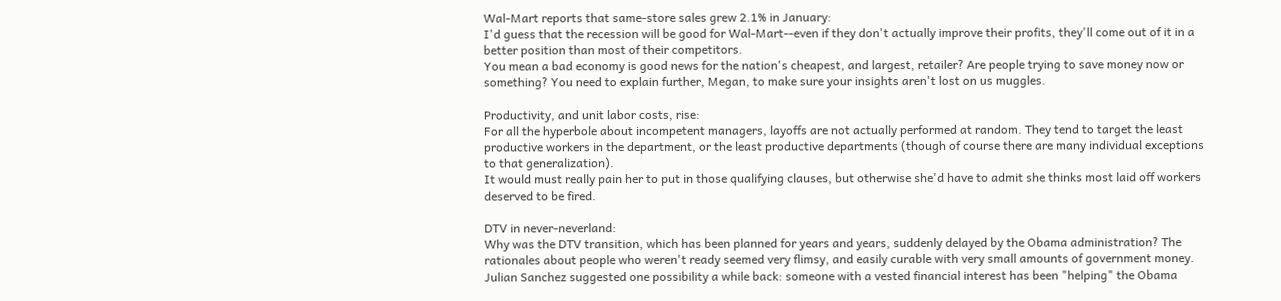Wal-Mart reports that same-store sales grew 2.1% in January:
I'd guess that the recession will be good for Wal-Mart--even if they don't actually improve their profits, they'll come out of it in a better position than most of their competitors.
You mean a bad economy is good news for the nation's cheapest, and largest, retailer? Are people trying to save money now or something? You need to explain further, Megan, to make sure your insights aren't lost on us muggles.

Productivity, and unit labor costs, rise:
For all the hyperbole about incompetent managers, layoffs are not actually performed at random. They tend to target the least productive workers in the department, or the least productive departments (though of course there are many individual exceptions to that generalization).
It would must really pain her to put in those qualifying clauses, but otherwise she'd have to admit she thinks most laid off workers deserved to be fired.

DTV in never-neverland:
Why was the DTV transition, which has been planned for years and years, suddenly delayed by the Obama administration? The rationales about people who weren't ready seemed very flimsy, and easily curable with very small amounts of government money. Julian Sanchez suggested one possibility a while back: someone with a vested financial interest has been "helping" the Obama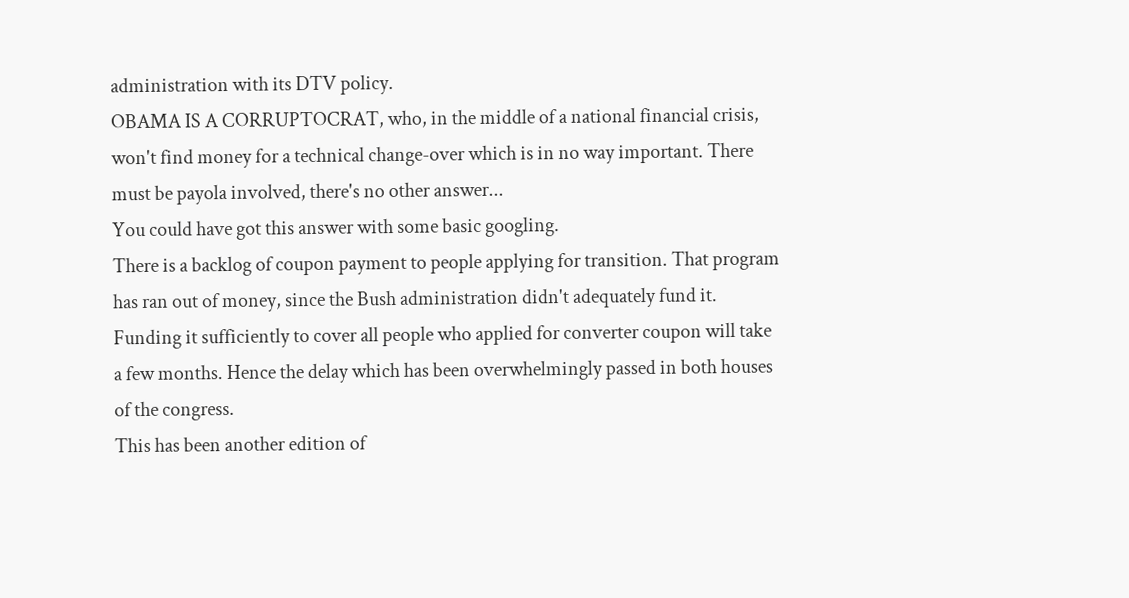administration with its DTV policy.
OBAMA IS A CORRUPTOCRAT, who, in the middle of a national financial crisis, won't find money for a technical change-over which is in no way important. There must be payola involved, there's no other answer...
You could have got this answer with some basic googling.
There is a backlog of coupon payment to people applying for transition. That program has ran out of money, since the Bush administration didn't adequately fund it. Funding it sufficiently to cover all people who applied for converter coupon will take a few months. Hence the delay which has been overwhelmingly passed in both houses of the congress.
This has been another edition of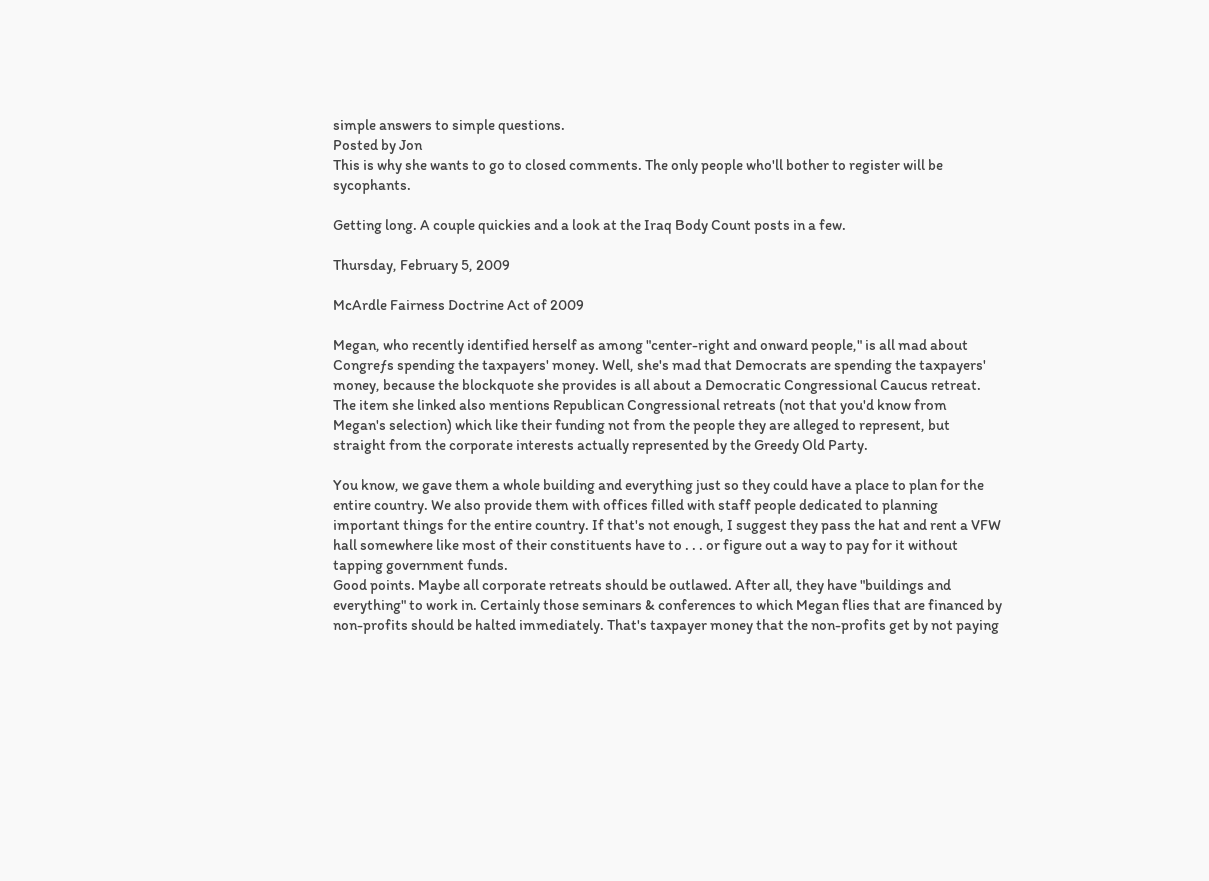simple answers to simple questions.
Posted by Jon
This is why she wants to go to closed comments. The only people who'll bother to register will be sycophants.

Getting long. A couple quickies and a look at the Iraq Body Count posts in a few.

Thursday, February 5, 2009

McArdle Fairness Doctrine Act of 2009

Megan, who recently identified herself as among "center-right and onward people," is all mad about Congreƒs spending the taxpayers' money. Well, she's mad that Democrats are spending the taxpayers' money, because the blockquote she provides is all about a Democratic Congressional Caucus retreat. The item she linked also mentions Republican Congressional retreats (not that you'd know from Megan's selection) which like their funding not from the people they are alleged to represent, but straight from the corporate interests actually represented by the Greedy Old Party.

You know, we gave them a whole building and everything just so they could have a place to plan for the entire country. We also provide them with offices filled with staff people dedicated to planning important things for the entire country. If that's not enough, I suggest they pass the hat and rent a VFW hall somewhere like most of their constituents have to . . . or figure out a way to pay for it without tapping government funds.
Good points. Maybe all corporate retreats should be outlawed. After all, they have "buildings and everything" to work in. Certainly those seminars & conferences to which Megan flies that are financed by non-profits should be halted immediately. That's taxpayer money that the non-profits get by not paying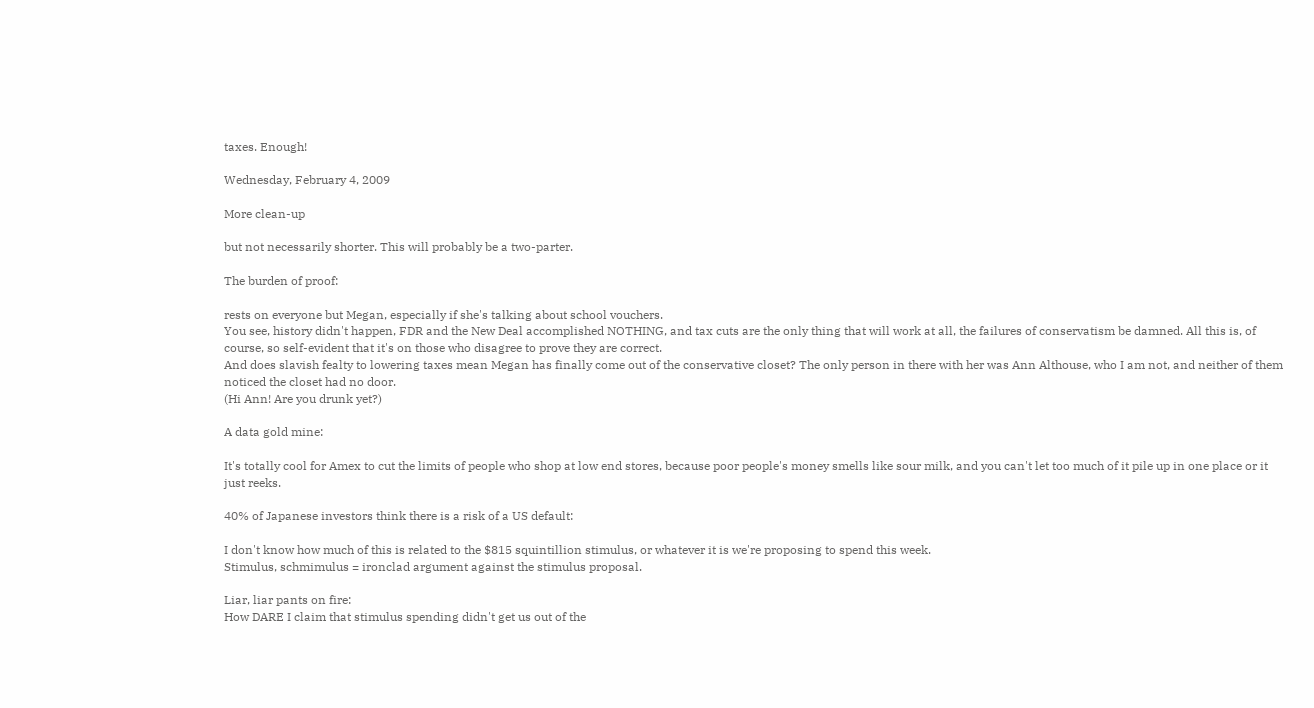taxes. Enough!

Wednesday, February 4, 2009

More clean-up

but not necessarily shorter. This will probably be a two-parter.

The burden of proof:

rests on everyone but Megan, especially if she's talking about school vouchers.
You see, history didn't happen, FDR and the New Deal accomplished NOTHING, and tax cuts are the only thing that will work at all, the failures of conservatism be damned. All this is, of course, so self-evident that it's on those who disagree to prove they are correct.
And does slavish fealty to lowering taxes mean Megan has finally come out of the conservative closet? The only person in there with her was Ann Althouse, who I am not, and neither of them noticed the closet had no door.
(Hi Ann! Are you drunk yet?)

A data gold mine:

It's totally cool for Amex to cut the limits of people who shop at low end stores, because poor people's money smells like sour milk, and you can't let too much of it pile up in one place or it just reeks.

40% of Japanese investors think there is a risk of a US default:

I don't know how much of this is related to the $815 squintillion stimulus, or whatever it is we're proposing to spend this week.
Stimulus, schmimulus = ironclad argument against the stimulus proposal.

Liar, liar pants on fire:
How DARE I claim that stimulus spending didn't get us out of the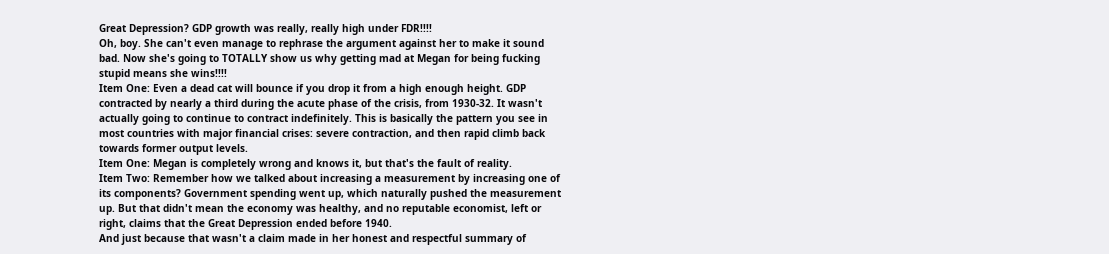Great Depression? GDP growth was really, really high under FDR!!!!
Oh, boy. She can't even manage to rephrase the argument against her to make it sound bad. Now she's going to TOTALLY show us why getting mad at Megan for being fucking stupid means she wins!!!!
Item One: Even a dead cat will bounce if you drop it from a high enough height. GDP contracted by nearly a third during the acute phase of the crisis, from 1930-32. It wasn't actually going to continue to contract indefinitely. This is basically the pattern you see in most countries with major financial crises: severe contraction, and then rapid climb back towards former output levels.
Item One: Megan is completely wrong and knows it, but that's the fault of reality.
Item Two: Remember how we talked about increasing a measurement by increasing one of its components? Government spending went up, which naturally pushed the measurement up. But that didn't mean the economy was healthy, and no reputable economist, left or right, claims that the Great Depression ended before 1940.
And just because that wasn't a claim made in her honest and respectful summary of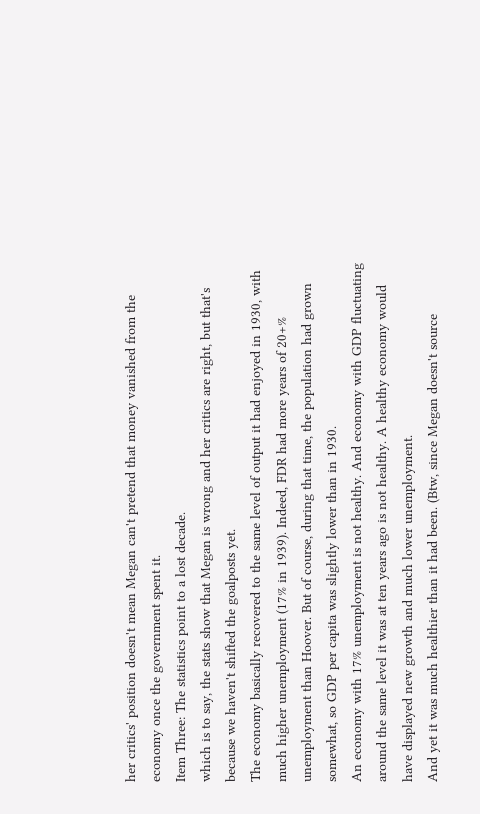her critics' position doesn't mean Megan can't pretend that money vanished from the economy once the government spent it.
Item Three: The statistics point to a lost decade.
which is to say, the stats show that Megan is wrong and her critics are right, but that's because we haven't shifted the goalposts yet.
The economy basically recovered to the same level of output it had enjoyed in 1930, with much higher unemployment (17% in 1939). Indeed, FDR had more years of 20+% unemployment than Hoover. But of course, during that time, the population had grown somewhat, so GDP per capita was slightly lower than in 1930.
An economy with 17% unemployment is not healthy. And economy with GDP fluctuating around the same level it was at ten years ago is not healthy. A healthy economy would have displayed new growth and much lower unemployment.
And yet it was much healthier than it had been. (Btw, since Megan doesn't source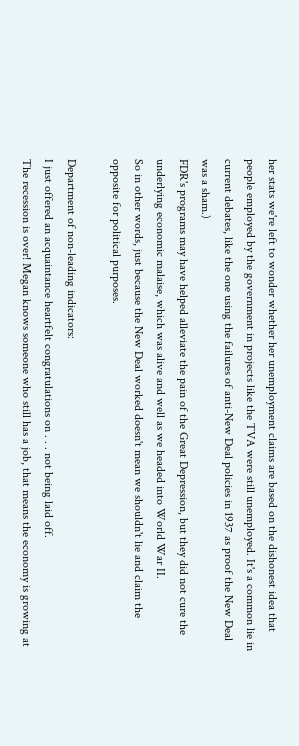her stats we're left to wonder whether her unemployment claims are based on the dishonest idea that people employed by the government in projects like the TVA were still unemployed. It's a common lie in current debates, like the one using the failures of anti-New Deal policies in 1937 as proof the New Deal was a sham.)
FDR's programs may have helped alleviate the pain of the Great Depression, but they did not cure the underlying economic malaise, which was alive and well as we headed into World War II.
So in other words, just because the New Deal worked doesn't mean we shouldn't lie and claim the opposite for political purposes.

Department of non-leading indicators:
I just offered an acquaintance heartfelt congratulations on . . . not being laid off.
The recession is over! Megan knows someone who still has a job, that means the economy is growing at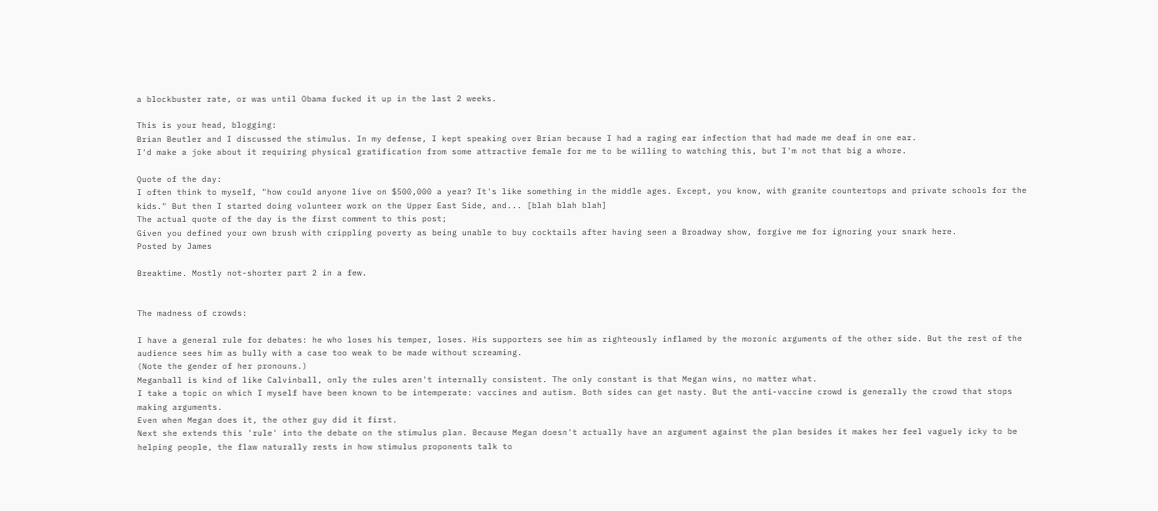a blockbuster rate, or was until Obama fucked it up in the last 2 weeks.

This is your head, blogging:
Brian Beutler and I discussed the stimulus. In my defense, I kept speaking over Brian because I had a raging ear infection that had made me deaf in one ear.
I'd make a joke about it requiring physical gratification from some attractive female for me to be willing to watching this, but I'm not that big a whore.

Quote of the day:
I often think to myself, "how could anyone live on $500,000 a year? It's like something in the middle ages. Except, you know, with granite countertops and private schools for the kids." But then I started doing volunteer work on the Upper East Side, and... [blah blah blah]
The actual quote of the day is the first comment to this post;
Given you defined your own brush with crippling poverty as being unable to buy cocktails after having seen a Broadway show, forgive me for ignoring your snark here.
Posted by James

Breaktime. Mostly not-shorter part 2 in a few.


The madness of crowds:

I have a general rule for debates: he who loses his temper, loses. His supporters see him as righteously inflamed by the moronic arguments of the other side. But the rest of the audience sees him as bully with a case too weak to be made without screaming.
(Note the gender of her pronouns.)
Meganball is kind of like Calvinball, only the rules aren't internally consistent. The only constant is that Megan wins, no matter what.
I take a topic on which I myself have been known to be intemperate: vaccines and autism. Both sides can get nasty. But the anti-vaccine crowd is generally the crowd that stops making arguments.
Even when Megan does it, the other guy did it first.
Next she extends this 'rule' into the debate on the stimulus plan. Because Megan doesn't actually have an argument against the plan besides it makes her feel vaguely icky to be helping people, the flaw naturally rests in how stimulus proponents talk to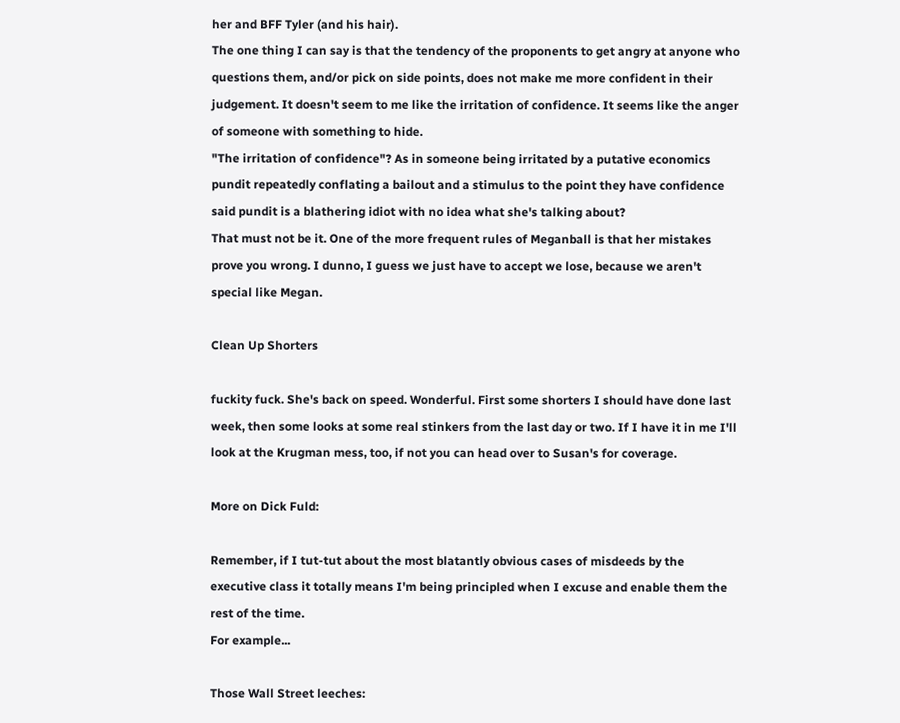her and BFF Tyler (and his hair).
The one thing I can say is that the tendency of the proponents to get angry at anyone who questions them, and/or pick on side points, does not make me more confident in their judgement. It doesn't seem to me like the irritation of confidence. It seems like the anger of someone with something to hide.
"The irritation of confidence"? As in someone being irritated by a putative economics pundit repeatedly conflating a bailout and a stimulus to the point they have confidence said pundit is a blathering idiot with no idea what she's talking about?
That must not be it. One of the more frequent rules of Meganball is that her mistakes prove you wrong. I dunno, I guess we just have to accept we lose, because we aren't special like Megan.

Clean Up Shorters

fuckity fuck. She's back on speed. Wonderful. First some shorters I should have done last week, then some looks at some real stinkers from the last day or two. If I have it in me I'll look at the Krugman mess, too, if not you can head over to Susan's for coverage.

More on Dick Fuld:

Remember, if I tut-tut about the most blatantly obvious cases of misdeeds by the executive class it totally means I'm being principled when I excuse and enable them the rest of the time.
For example...

Those Wall Street leeches: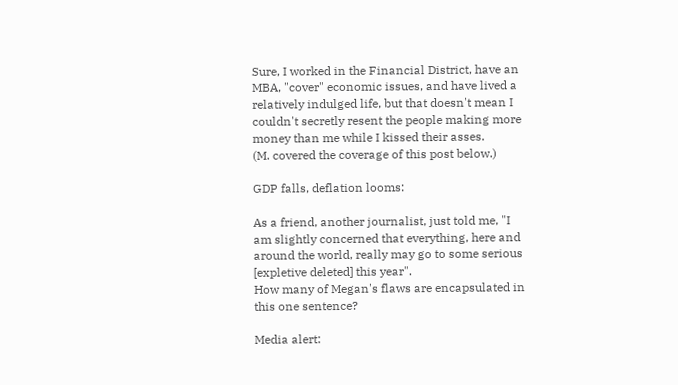Sure, I worked in the Financial District, have an MBA, "cover" economic issues, and have lived a relatively indulged life, but that doesn't mean I couldn't secretly resent the people making more money than me while I kissed their asses.
(M. covered the coverage of this post below.)

GDP falls, deflation looms:

As a friend, another journalist, just told me, "I am slightly concerned that everything, here and around the world, really may go to some serious [expletive deleted] this year".
How many of Megan's flaws are encapsulated in this one sentence?

Media alert: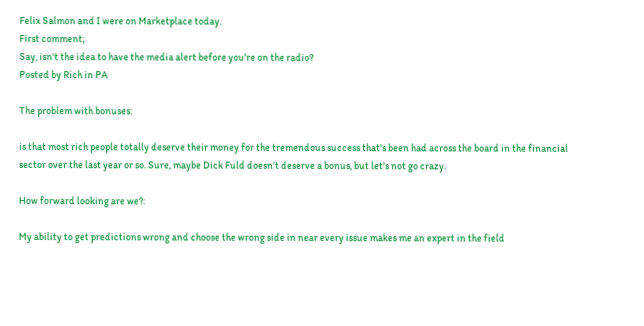Felix Salmon and I were on Marketplace today.
First comment;
Say, isn't the idea to have the media alert before you're on the radio?
Posted by Rich in PA

The problem with bonuses:

is that most rich people totally deserve their money for the tremendous success that's been had across the board in the financial sector over the last year or so. Sure, maybe Dick Fuld doesn't deserve a bonus, but let's not go crazy.

How forward looking are we?:

My ability to get predictions wrong and choose the wrong side in near every issue makes me an expert in the field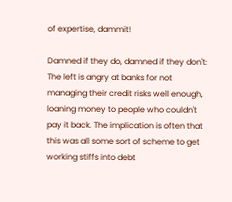of expertise, dammit!

Damned if they do, damned if they don't:
The left is angry at banks for not managing their credit risks well enough, loaning money to people who couldn't pay it back. The implication is often that this was all some sort of scheme to get working stiffs into debt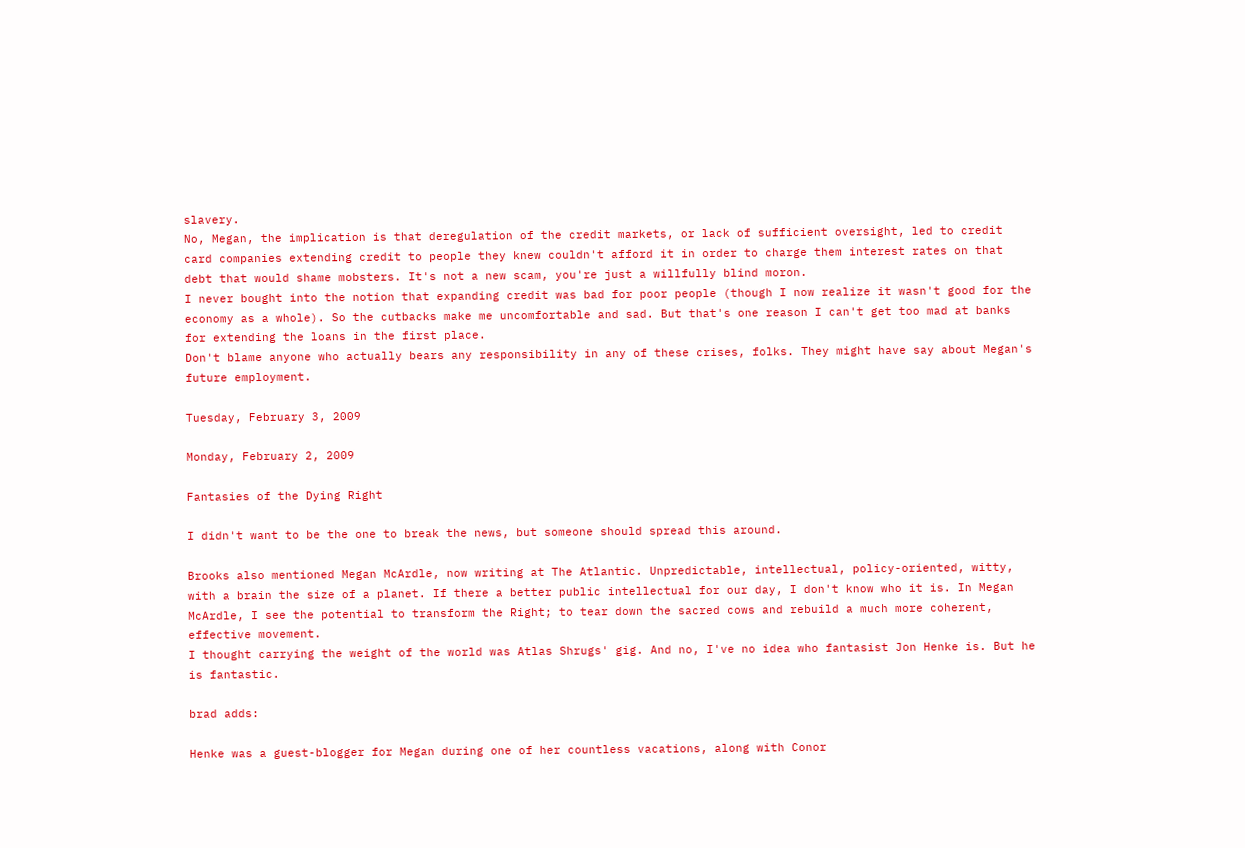slavery.
No, Megan, the implication is that deregulation of the credit markets, or lack of sufficient oversight, led to credit card companies extending credit to people they knew couldn't afford it in order to charge them interest rates on that debt that would shame mobsters. It's not a new scam, you're just a willfully blind moron.
I never bought into the notion that expanding credit was bad for poor people (though I now realize it wasn't good for the economy as a whole). So the cutbacks make me uncomfortable and sad. But that's one reason I can't get too mad at banks for extending the loans in the first place.
Don't blame anyone who actually bears any responsibility in any of these crises, folks. They might have say about Megan's future employment.

Tuesday, February 3, 2009

Monday, February 2, 2009

Fantasies of the Dying Right

I didn't want to be the one to break the news, but someone should spread this around.

Brooks also mentioned Megan McArdle, now writing at The Atlantic. Unpredictable, intellectual, policy-oriented, witty, with a brain the size of a planet. If there a better public intellectual for our day, I don't know who it is. In Megan McArdle, I see the potential to transform the Right; to tear down the sacred cows and rebuild a much more coherent, effective movement.
I thought carrying the weight of the world was Atlas Shrugs' gig. And no, I've no idea who fantasist Jon Henke is. But he is fantastic.

brad adds:

Henke was a guest-blogger for Megan during one of her countless vacations, along with Conor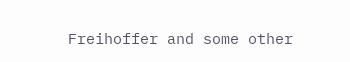Freihoffer and some other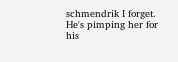schmendrik I forget. He's pimping her for his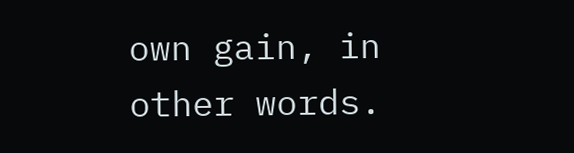own gain, in other words.